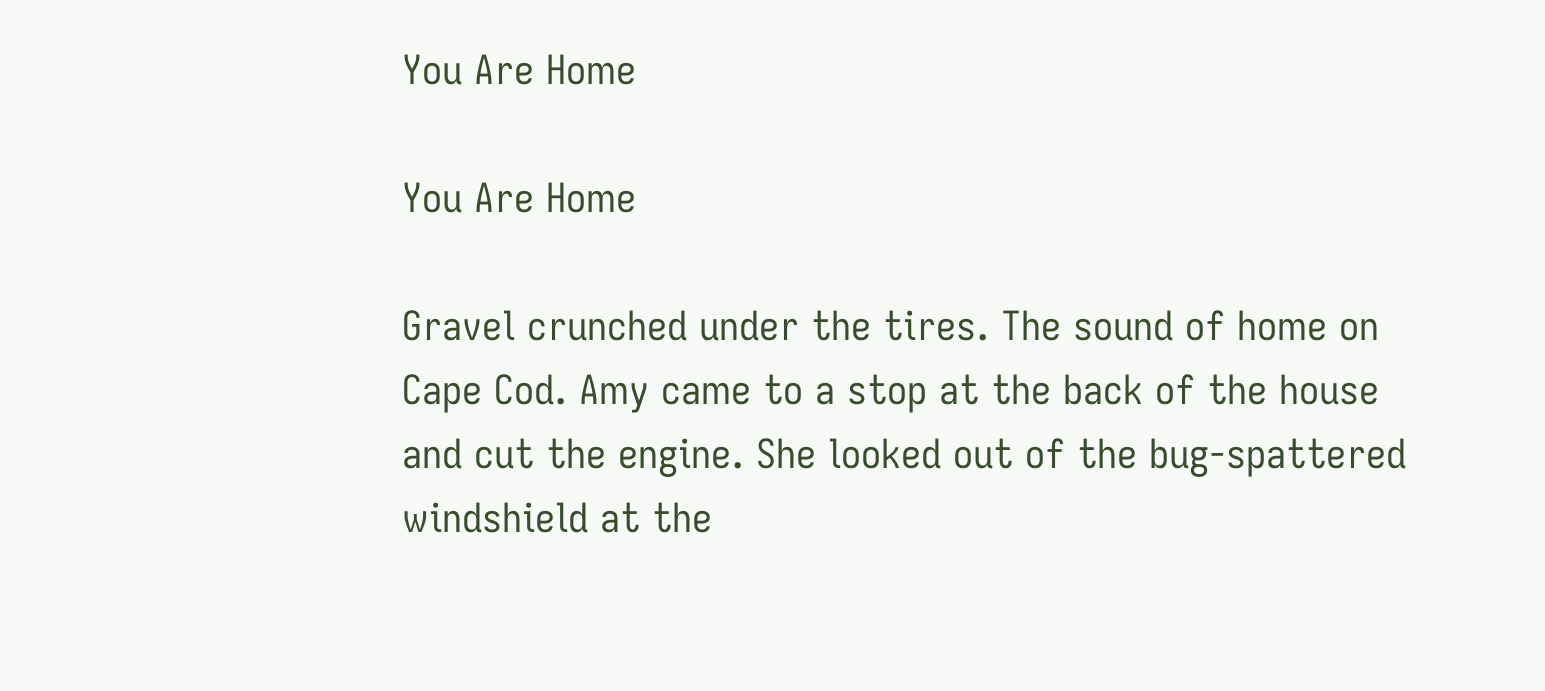You Are Home

You Are Home

Gravel crunched under the tires. The sound of home on Cape Cod. Amy came to a stop at the back of the house and cut the engine. She looked out of the bug-spattered windshield at the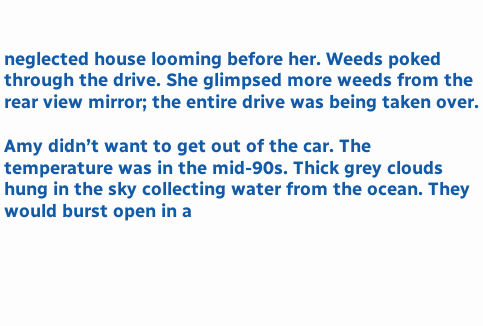neglected house looming before her. Weeds poked through the drive. She glimpsed more weeds from the rear view mirror; the entire drive was being taken over.

Amy didn’t want to get out of the car. The temperature was in the mid-90s. Thick grey clouds hung in the sky collecting water from the ocean. They would burst open in a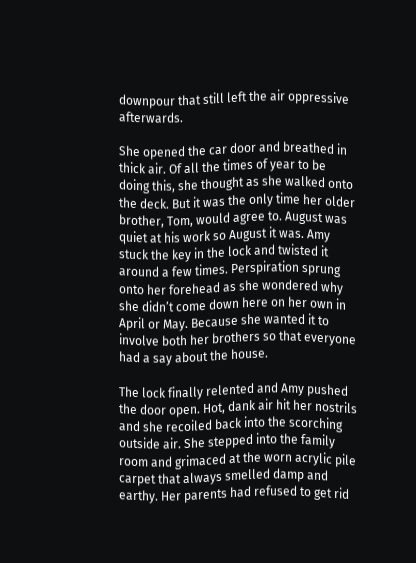downpour that still left the air oppressive afterwards.

She opened the car door and breathed in thick air. Of all the times of year to be doing this, she thought as she walked onto the deck. But it was the only time her older brother, Tom, would agree to. August was quiet at his work so August it was. Amy stuck the key in the lock and twisted it around a few times. Perspiration sprung onto her forehead as she wondered why she didn’t come down here on her own in April or May. Because she wanted it to involve both her brothers so that everyone had a say about the house.

The lock finally relented and Amy pushed the door open. Hot, dank air hit her nostrils and she recoiled back into the scorching outside air. She stepped into the family room and grimaced at the worn acrylic pile carpet that always smelled damp and earthy. Her parents had refused to get rid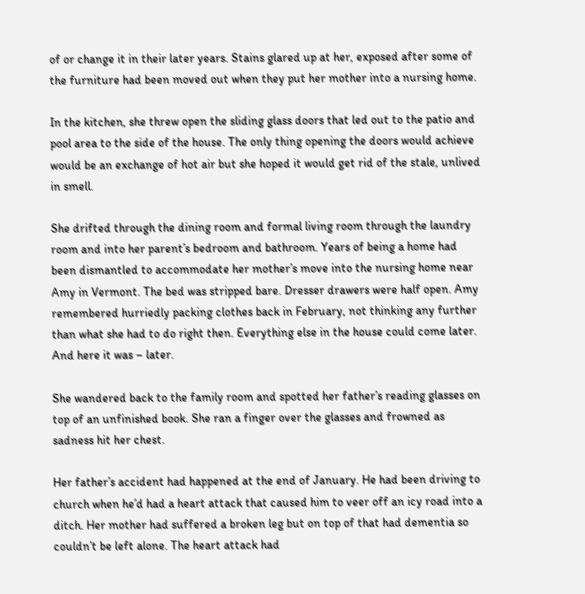of or change it in their later years. Stains glared up at her, exposed after some of the furniture had been moved out when they put her mother into a nursing home.

In the kitchen, she threw open the sliding glass doors that led out to the patio and pool area to the side of the house. The only thing opening the doors would achieve would be an exchange of hot air but she hoped it would get rid of the stale, unlived in smell.

She drifted through the dining room and formal living room through the laundry room and into her parent’s bedroom and bathroom. Years of being a home had been dismantled to accommodate her mother’s move into the nursing home near Amy in Vermont. The bed was stripped bare. Dresser drawers were half open. Amy remembered hurriedly packing clothes back in February, not thinking any further than what she had to do right then. Everything else in the house could come later. And here it was – later.

She wandered back to the family room and spotted her father’s reading glasses on top of an unfinished book. She ran a finger over the glasses and frowned as sadness hit her chest.

Her father’s accident had happened at the end of January. He had been driving to church when he’d had a heart attack that caused him to veer off an icy road into a ditch. Her mother had suffered a broken leg but on top of that had dementia so couldn’t be left alone. The heart attack had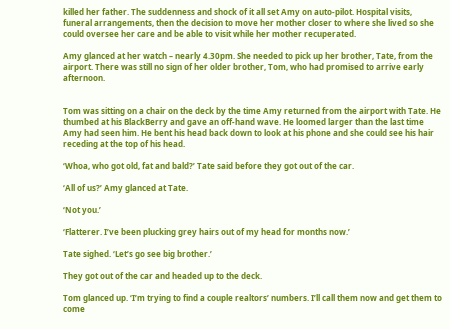killed her father. The suddenness and shock of it all set Amy on auto-pilot. Hospital visits, funeral arrangements, then the decision to move her mother closer to where she lived so she could oversee her care and be able to visit while her mother recuperated.

Amy glanced at her watch – nearly 4.30pm. She needed to pick up her brother, Tate, from the airport. There was still no sign of her older brother, Tom, who had promised to arrive early afternoon.


Tom was sitting on a chair on the deck by the time Amy returned from the airport with Tate. He thumbed at his BlackBerry and gave an off-hand wave. He loomed larger than the last time Amy had seen him. He bent his head back down to look at his phone and she could see his hair receding at the top of his head.

‘Whoa, who got old, fat and bald?’ Tate said before they got out of the car.

‘All of us?’ Amy glanced at Tate.

‘Not you.’

‘Flatterer. I’ve been plucking grey hairs out of my head for months now.’

Tate sighed. ‘Let’s go see big brother.’

They got out of the car and headed up to the deck.

Tom glanced up. ‘I’m trying to find a couple realtors’ numbers. I’ll call them now and get them to come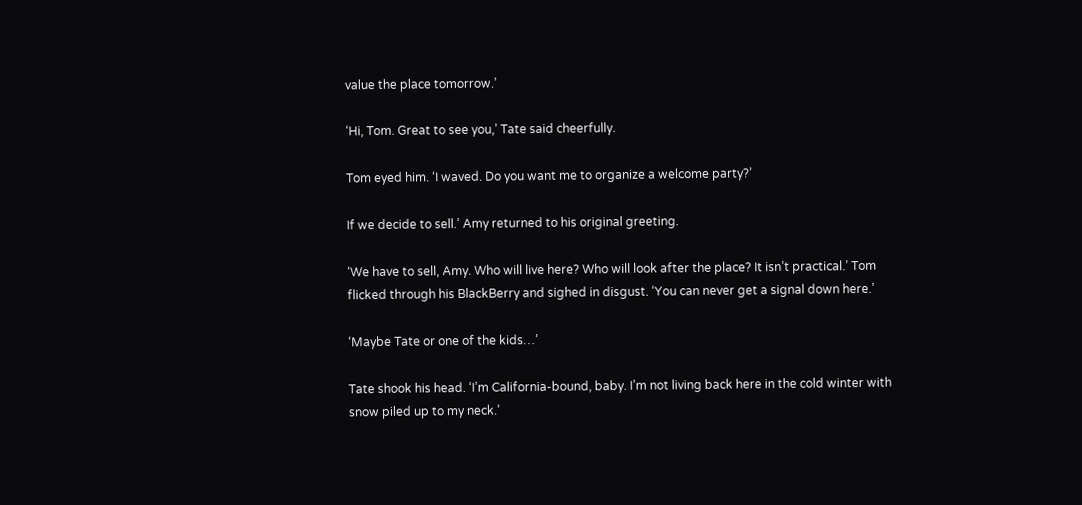value the place tomorrow.’

‘Hi, Tom. Great to see you,’ Tate said cheerfully.

Tom eyed him. ‘I waved. Do you want me to organize a welcome party?’

If we decide to sell.’ Amy returned to his original greeting.

‘We have to sell, Amy. Who will live here? Who will look after the place? It isn’t practical.’ Tom flicked through his BlackBerry and sighed in disgust. ‘You can never get a signal down here.’

‘Maybe Tate or one of the kids…’

Tate shook his head. ‘I’m California-bound, baby. I’m not living back here in the cold winter with snow piled up to my neck.’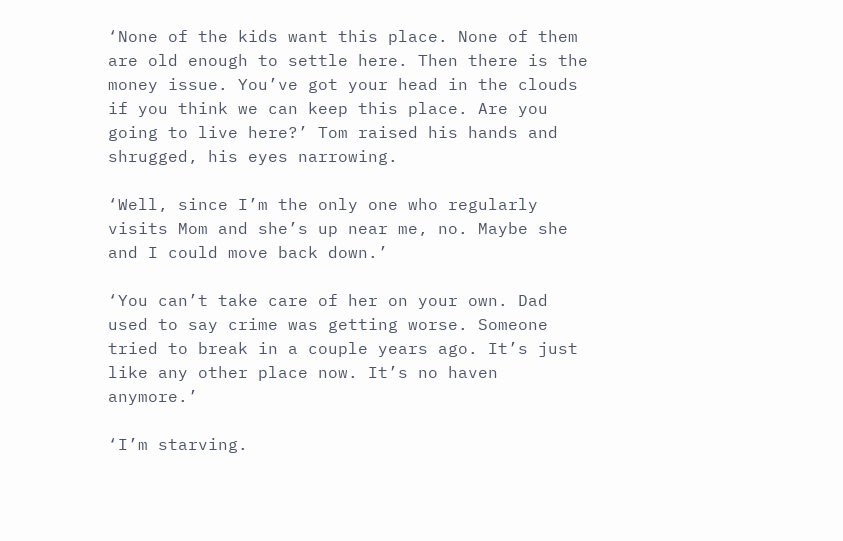‘None of the kids want this place. None of them are old enough to settle here. Then there is the money issue. You’ve got your head in the clouds if you think we can keep this place. Are you going to live here?’ Tom raised his hands and shrugged, his eyes narrowing.

‘Well, since I’m the only one who regularly visits Mom and she’s up near me, no. Maybe she and I could move back down.’

‘You can’t take care of her on your own. Dad used to say crime was getting worse. Someone tried to break in a couple years ago. It’s just like any other place now. It’s no haven anymore.’

‘I’m starving.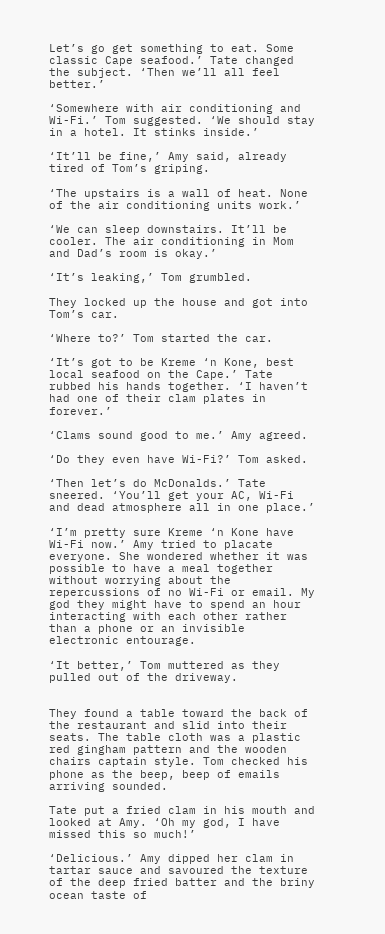Let’s go get something to eat. Some classic Cape seafood.’ Tate changed the subject. ‘Then we’ll all feel better.’

‘Somewhere with air conditioning and Wi-Fi.’ Tom suggested. ‘We should stay in a hotel. It stinks inside.’

‘It’ll be fine,’ Amy said, already tired of Tom’s griping.

‘The upstairs is a wall of heat. None of the air conditioning units work.’

‘We can sleep downstairs. It’ll be cooler. The air conditioning in Mom and Dad’s room is okay.’

‘It’s leaking,’ Tom grumbled.

They locked up the house and got into Tom’s car.

‘Where to?’ Tom started the car.

‘It’s got to be Kreme ‘n Kone, best local seafood on the Cape.’ Tate rubbed his hands together. ‘I haven’t had one of their clam plates in forever.’

‘Clams sound good to me.’ Amy agreed.

‘Do they even have Wi-Fi?’ Tom asked.

‘Then let’s do McDonalds.’ Tate sneered. ‘You’ll get your AC, Wi-Fi and dead atmosphere all in one place.’

‘I’m pretty sure Kreme ‘n Kone have Wi-Fi now.’ Amy tried to placate everyone. She wondered whether it was possible to have a meal together without worrying about the repercussions of no Wi-Fi or email. My god they might have to spend an hour interacting with each other rather than a phone or an invisible electronic entourage.

‘It better,’ Tom muttered as they pulled out of the driveway.


They found a table toward the back of the restaurant and slid into their seats. The table cloth was a plastic red gingham pattern and the wooden chairs captain style. Tom checked his phone as the beep, beep of emails arriving sounded.

Tate put a fried clam in his mouth and looked at Amy. ‘Oh my god, I have missed this so much!’

‘Delicious.’ Amy dipped her clam in tartar sauce and savoured the texture of the deep fried batter and the briny ocean taste of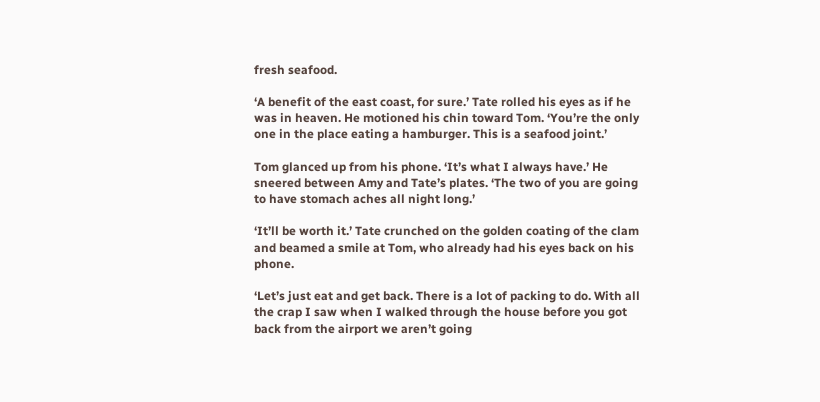fresh seafood.

‘A benefit of the east coast, for sure.’ Tate rolled his eyes as if he was in heaven. He motioned his chin toward Tom. ‘You’re the only one in the place eating a hamburger. This is a seafood joint.’

Tom glanced up from his phone. ‘It’s what I always have.’ He sneered between Amy and Tate’s plates. ‘The two of you are going to have stomach aches all night long.’

‘It’ll be worth it.’ Tate crunched on the golden coating of the clam and beamed a smile at Tom, who already had his eyes back on his phone.

‘Let’s just eat and get back. There is a lot of packing to do. With all the crap I saw when I walked through the house before you got back from the airport we aren’t going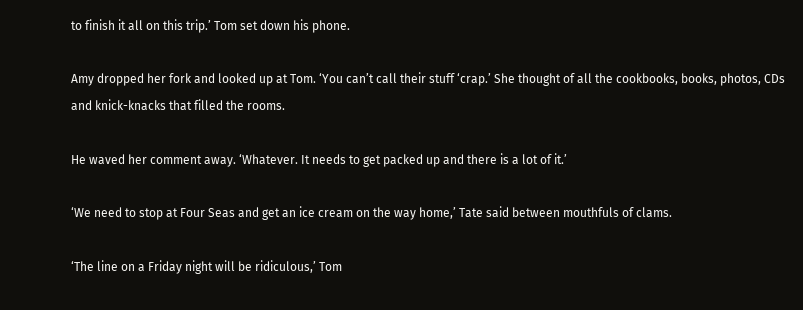to finish it all on this trip.’ Tom set down his phone.

Amy dropped her fork and looked up at Tom. ‘You can’t call their stuff ‘crap.’ She thought of all the cookbooks, books, photos, CDs and knick-knacks that filled the rooms.

He waved her comment away. ‘Whatever. It needs to get packed up and there is a lot of it.’

‘We need to stop at Four Seas and get an ice cream on the way home,’ Tate said between mouthfuls of clams.

‘The line on a Friday night will be ridiculous,’ Tom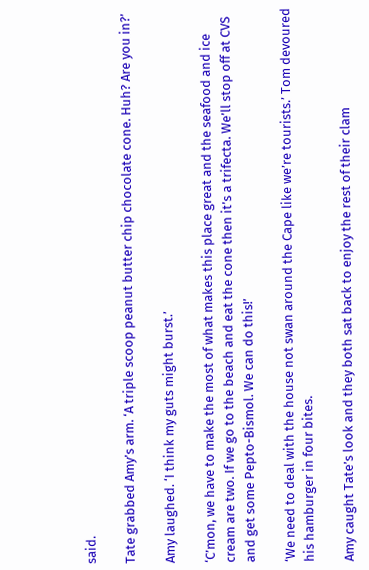said.

Tate grabbed Amy’s arm. ‘A triple scoop peanut butter chip chocolate cone. Huh? Are you in?’

Amy laughed. ‘I think my guts might burst.’

‘C’mon, we have to make the most of what makes this place great and the seafood and ice cream are two. If we go to the beach and eat the cone then it’s a trifecta. We’ll stop off at CVS and get some Pepto-Bismol. We can do this!’

‘We need to deal with the house not swan around the Cape like we’re tourists.’ Tom devoured his hamburger in four bites.

Amy caught Tate’s look and they both sat back to enjoy the rest of their clam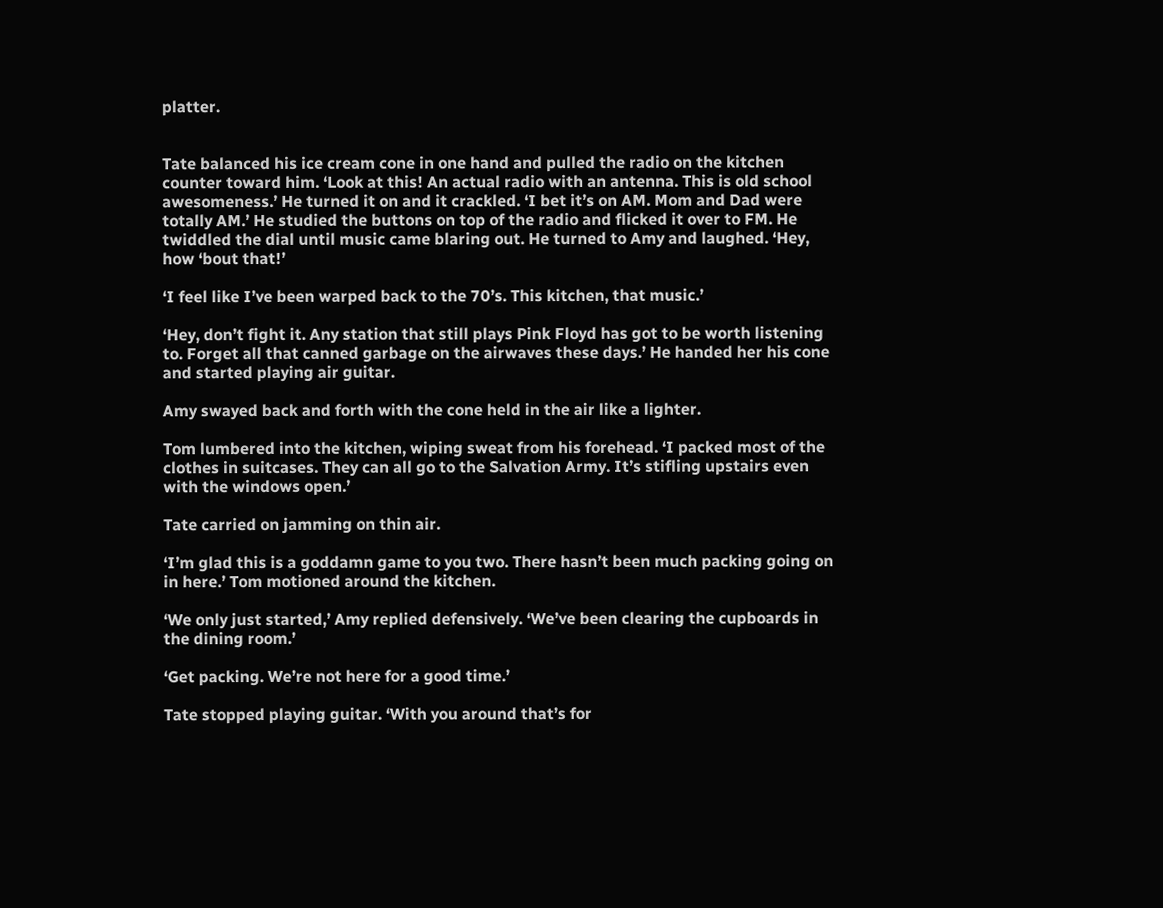platter.


Tate balanced his ice cream cone in one hand and pulled the radio on the kitchen counter toward him. ‘Look at this! An actual radio with an antenna. This is old school awesomeness.’ He turned it on and it crackled. ‘I bet it’s on AM. Mom and Dad were totally AM.’ He studied the buttons on top of the radio and flicked it over to FM. He twiddled the dial until music came blaring out. He turned to Amy and laughed. ‘Hey, how ‘bout that!’

‘I feel like I’ve been warped back to the 70’s. This kitchen, that music.’

‘Hey, don’t fight it. Any station that still plays Pink Floyd has got to be worth listening to. Forget all that canned garbage on the airwaves these days.’ He handed her his cone and started playing air guitar.

Amy swayed back and forth with the cone held in the air like a lighter.

Tom lumbered into the kitchen, wiping sweat from his forehead. ‘I packed most of the clothes in suitcases. They can all go to the Salvation Army. It’s stifling upstairs even with the windows open.’

Tate carried on jamming on thin air.

‘I’m glad this is a goddamn game to you two. There hasn’t been much packing going on in here.’ Tom motioned around the kitchen.

‘We only just started,’ Amy replied defensively. ‘We’ve been clearing the cupboards in the dining room.’

‘Get packing. We’re not here for a good time.’

Tate stopped playing guitar. ‘With you around that’s for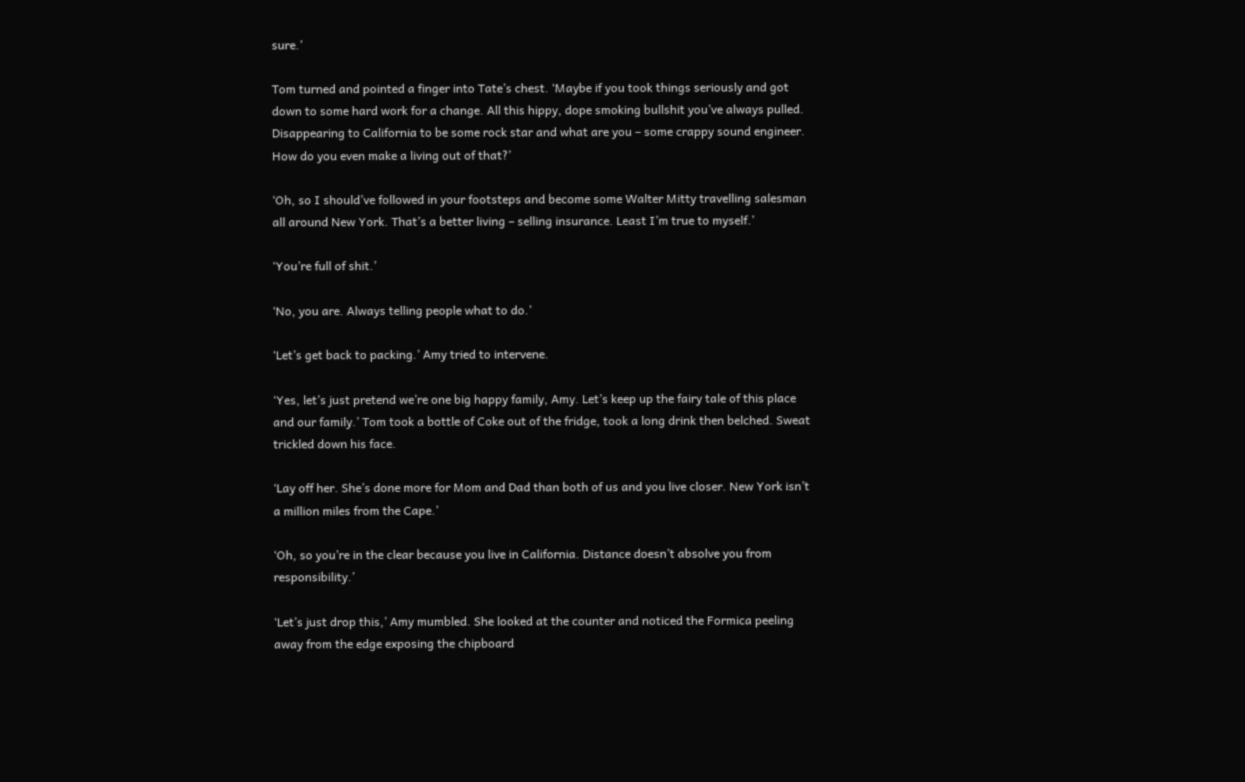sure.’

Tom turned and pointed a finger into Tate’s chest. ‘Maybe if you took things seriously and got down to some hard work for a change. All this hippy, dope smoking bullshit you’ve always pulled. Disappearing to California to be some rock star and what are you – some crappy sound engineer. How do you even make a living out of that?’

‘Oh, so I should’ve followed in your footsteps and become some Walter Mitty travelling salesman all around New York. That’s a better living – selling insurance. Least I’m true to myself.’

‘You’re full of shit.’

‘No, you are. Always telling people what to do.’

‘Let’s get back to packing.’ Amy tried to intervene.

‘Yes, let’s just pretend we’re one big happy family, Amy. Let’s keep up the fairy tale of this place and our family.’ Tom took a bottle of Coke out of the fridge, took a long drink then belched. Sweat trickled down his face.

‘Lay off her. She’s done more for Mom and Dad than both of us and you live closer. New York isn’t a million miles from the Cape.’

‘Oh, so you’re in the clear because you live in California. Distance doesn’t absolve you from responsibility.’

‘Let’s just drop this,’ Amy mumbled. She looked at the counter and noticed the Formica peeling away from the edge exposing the chipboard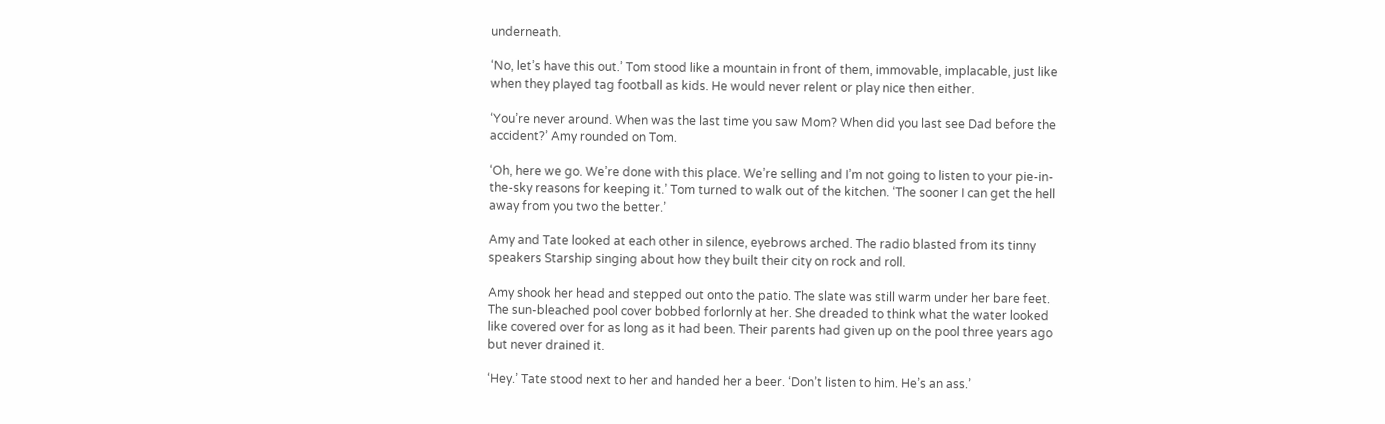underneath.

‘No, let’s have this out.’ Tom stood like a mountain in front of them, immovable, implacable, just like when they played tag football as kids. He would never relent or play nice then either.

‘You’re never around. When was the last time you saw Mom? When did you last see Dad before the accident?’ Amy rounded on Tom.

‘Oh, here we go. We’re done with this place. We’re selling and I’m not going to listen to your pie-in-the-sky reasons for keeping it.’ Tom turned to walk out of the kitchen. ‘The sooner I can get the hell away from you two the better.’

Amy and Tate looked at each other in silence, eyebrows arched. The radio blasted from its tinny speakers Starship singing about how they built their city on rock and roll.

Amy shook her head and stepped out onto the patio. The slate was still warm under her bare feet. The sun-bleached pool cover bobbed forlornly at her. She dreaded to think what the water looked like covered over for as long as it had been. Their parents had given up on the pool three years ago but never drained it.

‘Hey.’ Tate stood next to her and handed her a beer. ‘Don’t listen to him. He’s an ass.’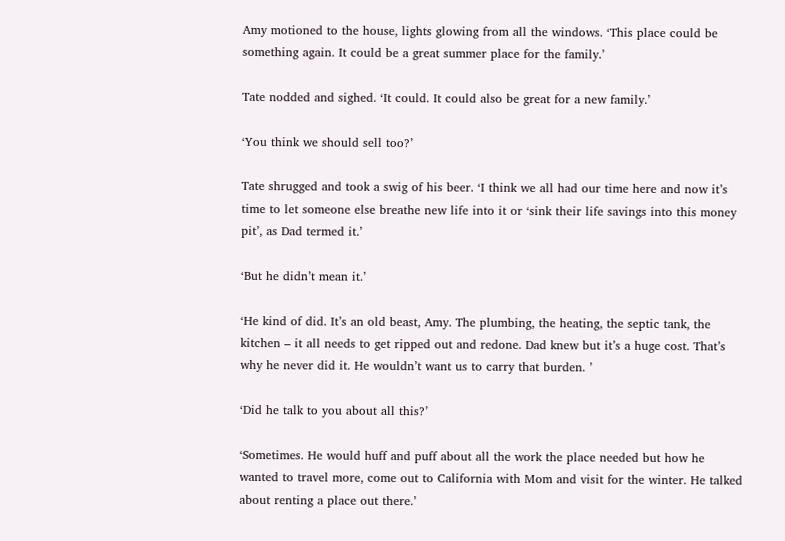Amy motioned to the house, lights glowing from all the windows. ‘This place could be something again. It could be a great summer place for the family.’

Tate nodded and sighed. ‘It could. It could also be great for a new family.’

‘You think we should sell too?’

Tate shrugged and took a swig of his beer. ‘I think we all had our time here and now it’s time to let someone else breathe new life into it or ‘sink their life savings into this money pit’, as Dad termed it.’

‘But he didn’t mean it.’

‘He kind of did. It’s an old beast, Amy. The plumbing, the heating, the septic tank, the kitchen – it all needs to get ripped out and redone. Dad knew but it’s a huge cost. That’s why he never did it. He wouldn’t want us to carry that burden. ’

‘Did he talk to you about all this?’

‘Sometimes. He would huff and puff about all the work the place needed but how he wanted to travel more, come out to California with Mom and visit for the winter. He talked about renting a place out there.’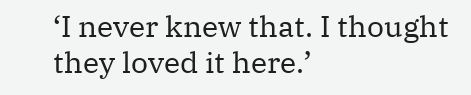‘I never knew that. I thought they loved it here.’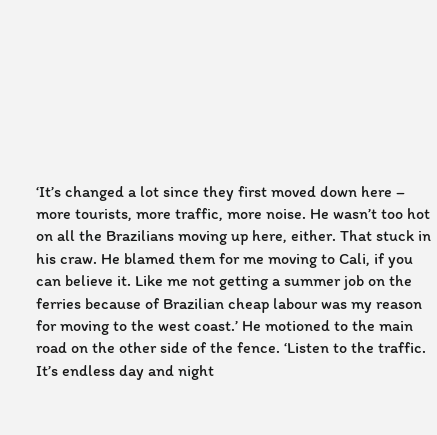‘It’s changed a lot since they first moved down here – more tourists, more traffic, more noise. He wasn’t too hot on all the Brazilians moving up here, either. That stuck in his craw. He blamed them for me moving to Cali, if you can believe it. Like me not getting a summer job on the ferries because of Brazilian cheap labour was my reason for moving to the west coast.’ He motioned to the main road on the other side of the fence. ‘Listen to the traffic. It’s endless day and night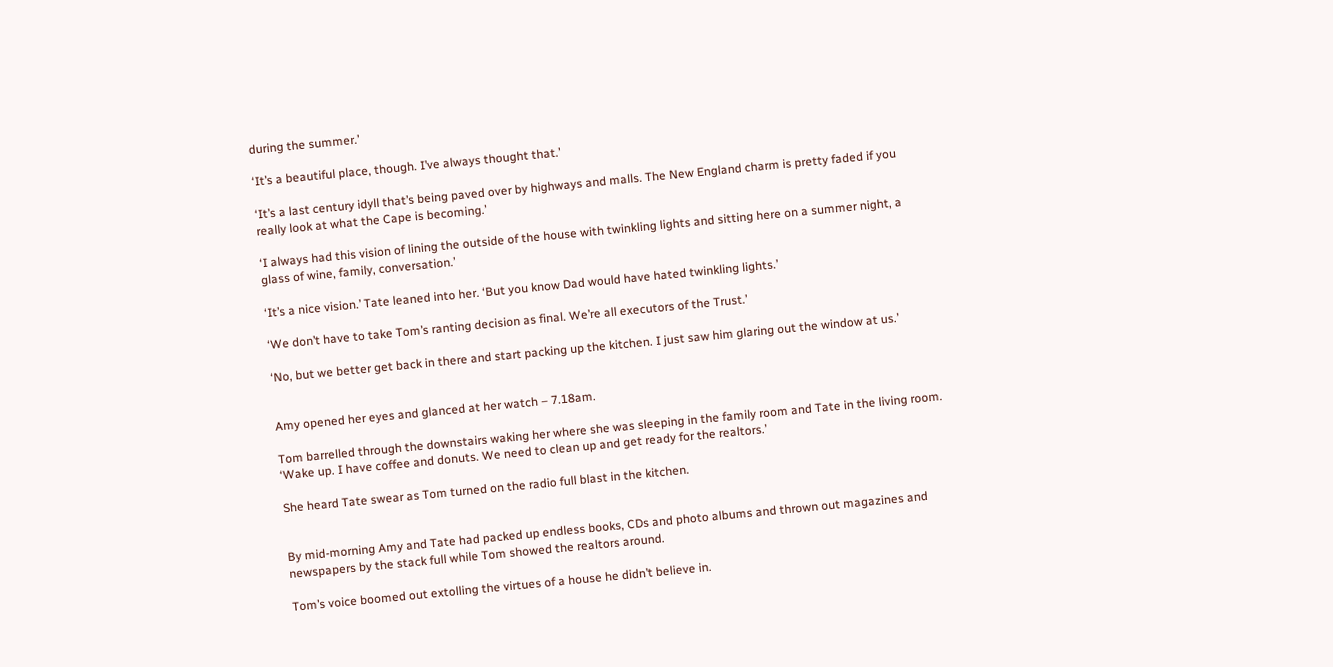during the summer.’

‘It’s a beautiful place, though. I’ve always thought that.’

‘It’s a last century idyll that’s being paved over by highways and malls. The New England charm is pretty faded if you really look at what the Cape is becoming.’

‘I always had this vision of lining the outside of the house with twinkling lights and sitting here on a summer night, a glass of wine, family, conversation.’

‘It’s a nice vision.’ Tate leaned into her. ‘But you know Dad would have hated twinkling lights.’

‘We don’t have to take Tom’s ranting decision as final. We’re all executors of the Trust.’

‘No, but we better get back in there and start packing up the kitchen. I just saw him glaring out the window at us.’


Amy opened her eyes and glanced at her watch – 7.18am.

Tom barrelled through the downstairs waking her where she was sleeping in the family room and Tate in the living room. ‘Wake up. I have coffee and donuts. We need to clean up and get ready for the realtors.’

She heard Tate swear as Tom turned on the radio full blast in the kitchen.


By mid-morning Amy and Tate had packed up endless books, CDs and photo albums and thrown out magazines and newspapers by the stack full while Tom showed the realtors around.

Tom’s voice boomed out extolling the virtues of a house he didn’t believe in.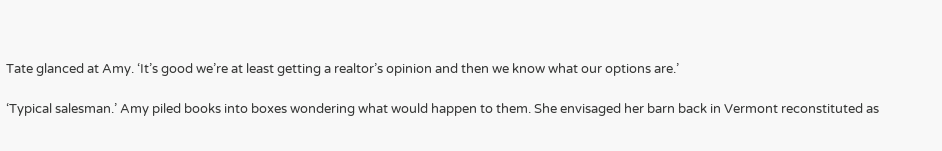Tate glanced at Amy. ‘It’s good we’re at least getting a realtor’s opinion and then we know what our options are.’

‘Typical salesman.’ Amy piled books into boxes wondering what would happen to them. She envisaged her barn back in Vermont reconstituted as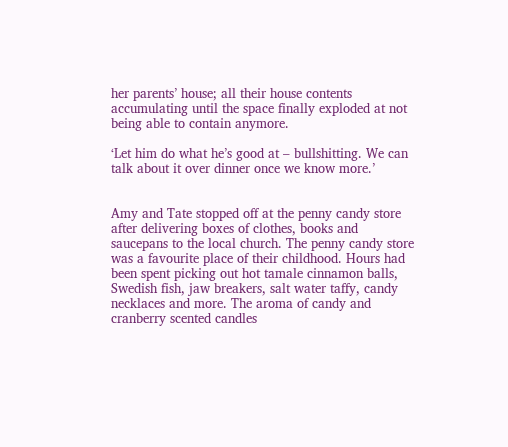her parents’ house; all their house contents accumulating until the space finally exploded at not being able to contain anymore.

‘Let him do what he’s good at – bullshitting. We can talk about it over dinner once we know more.’


Amy and Tate stopped off at the penny candy store after delivering boxes of clothes, books and saucepans to the local church. The penny candy store was a favourite place of their childhood. Hours had been spent picking out hot tamale cinnamon balls, Swedish fish, jaw breakers, salt water taffy, candy necklaces and more. The aroma of candy and cranberry scented candles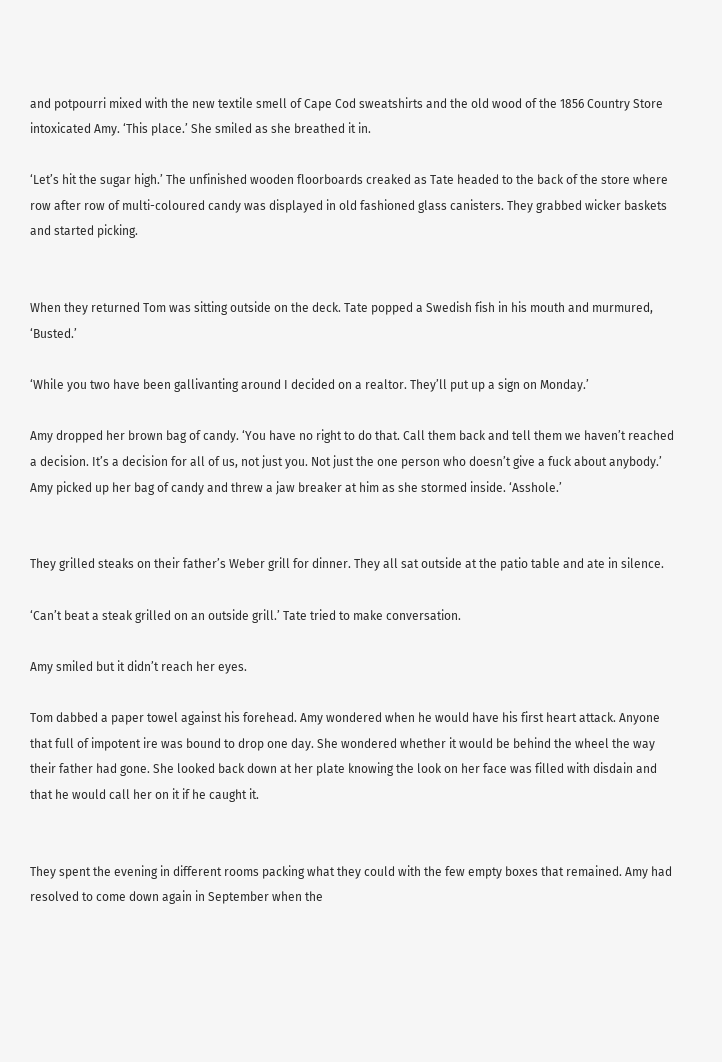and potpourri mixed with the new textile smell of Cape Cod sweatshirts and the old wood of the 1856 Country Store intoxicated Amy. ‘This place.’ She smiled as she breathed it in.

‘Let’s hit the sugar high.’ The unfinished wooden floorboards creaked as Tate headed to the back of the store where row after row of multi-coloured candy was displayed in old fashioned glass canisters. They grabbed wicker baskets and started picking.


When they returned Tom was sitting outside on the deck. Tate popped a Swedish fish in his mouth and murmured, ‘Busted.’

‘While you two have been gallivanting around I decided on a realtor. They’ll put up a sign on Monday.’

Amy dropped her brown bag of candy. ‘You have no right to do that. Call them back and tell them we haven’t reached a decision. It’s a decision for all of us, not just you. Not just the one person who doesn’t give a fuck about anybody.’ Amy picked up her bag of candy and threw a jaw breaker at him as she stormed inside. ‘Asshole.’


They grilled steaks on their father’s Weber grill for dinner. They all sat outside at the patio table and ate in silence.

‘Can’t beat a steak grilled on an outside grill.’ Tate tried to make conversation.

Amy smiled but it didn’t reach her eyes.

Tom dabbed a paper towel against his forehead. Amy wondered when he would have his first heart attack. Anyone that full of impotent ire was bound to drop one day. She wondered whether it would be behind the wheel the way their father had gone. She looked back down at her plate knowing the look on her face was filled with disdain and that he would call her on it if he caught it.


They spent the evening in different rooms packing what they could with the few empty boxes that remained. Amy had resolved to come down again in September when the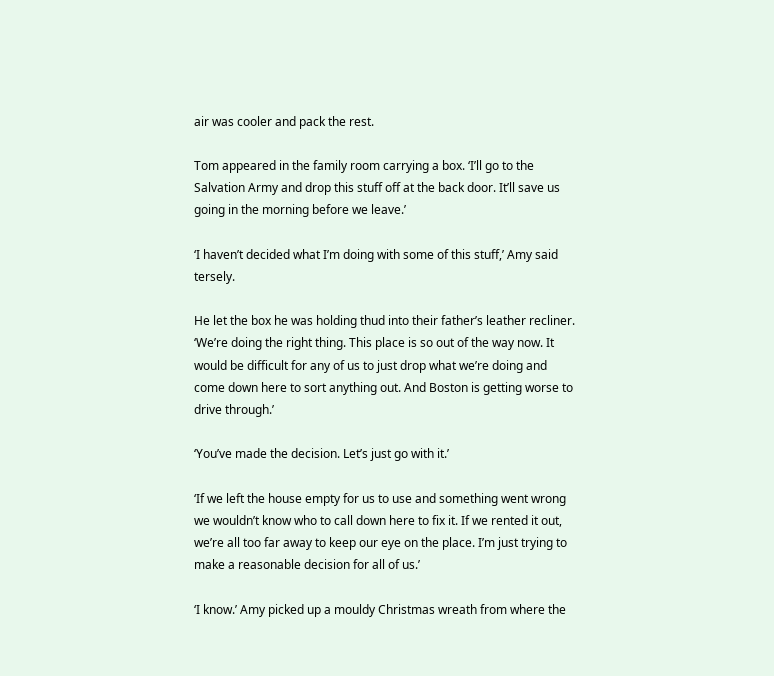air was cooler and pack the rest.

Tom appeared in the family room carrying a box. ‘I’ll go to the Salvation Army and drop this stuff off at the back door. It’ll save us going in the morning before we leave.’

‘I haven’t decided what I’m doing with some of this stuff,’ Amy said tersely.

He let the box he was holding thud into their father’s leather recliner. ‘We’re doing the right thing. This place is so out of the way now. It would be difficult for any of us to just drop what we’re doing and come down here to sort anything out. And Boston is getting worse to drive through.’

‘You’ve made the decision. Let’s just go with it.’

‘If we left the house empty for us to use and something went wrong we wouldn’t know who to call down here to fix it. If we rented it out, we’re all too far away to keep our eye on the place. I’m just trying to make a reasonable decision for all of us.’

‘I know.’ Amy picked up a mouldy Christmas wreath from where the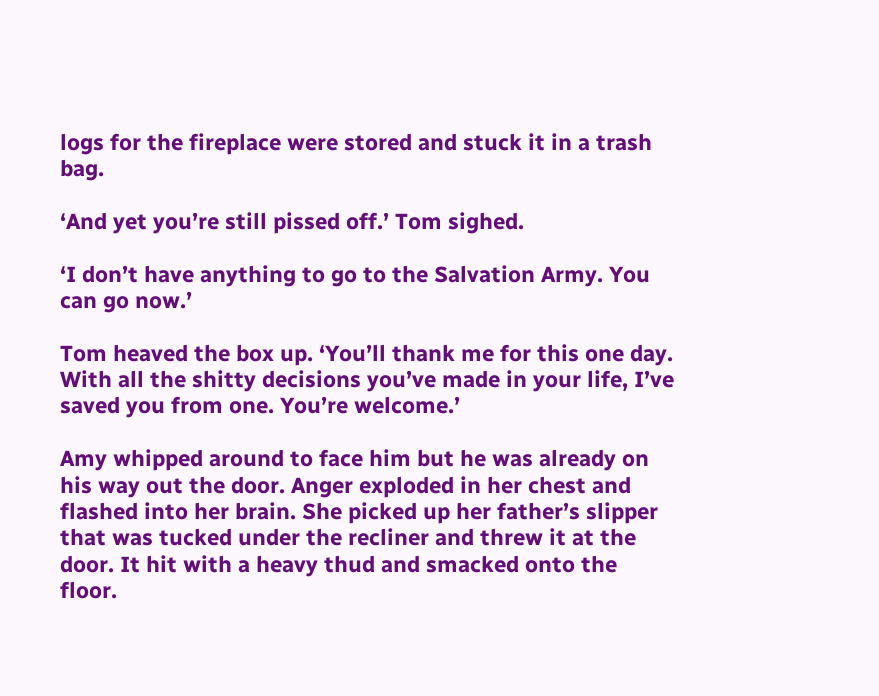logs for the fireplace were stored and stuck it in a trash bag.

‘And yet you’re still pissed off.’ Tom sighed.

‘I don’t have anything to go to the Salvation Army. You can go now.’

Tom heaved the box up. ‘You’ll thank me for this one day. With all the shitty decisions you’ve made in your life, I’ve saved you from one. You’re welcome.’

Amy whipped around to face him but he was already on his way out the door. Anger exploded in her chest and flashed into her brain. She picked up her father’s slipper that was tucked under the recliner and threw it at the door. It hit with a heavy thud and smacked onto the floor.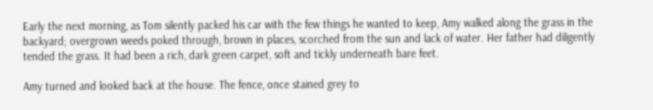Early the next morning, as Tom silently packed his car with the few things he wanted to keep, Amy walked along the grass in the backyard; overgrown weeds poked through, brown in places, scorched from the sun and lack of water. Her father had diligently tended the grass. It had been a rich, dark green carpet, soft and tickly underneath bare feet.

Amy turned and looked back at the house. The fence, once stained grey to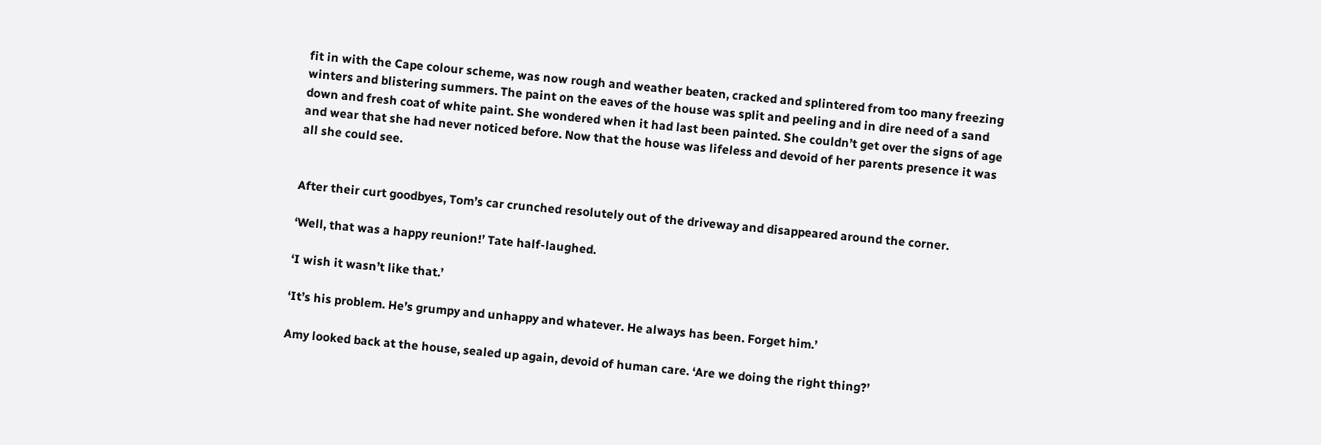fit in with the Cape colour scheme, was now rough and weather beaten, cracked and splintered from too many freezing winters and blistering summers. The paint on the eaves of the house was split and peeling and in dire need of a sand down and fresh coat of white paint. She wondered when it had last been painted. She couldn’t get over the signs of age and wear that she had never noticed before. Now that the house was lifeless and devoid of her parents presence it was all she could see.


After their curt goodbyes, Tom’s car crunched resolutely out of the driveway and disappeared around the corner.

‘Well, that was a happy reunion!’ Tate half-laughed.

‘I wish it wasn’t like that.’

‘It’s his problem. He’s grumpy and unhappy and whatever. He always has been. Forget him.’

Amy looked back at the house, sealed up again, devoid of human care. ‘Are we doing the right thing?’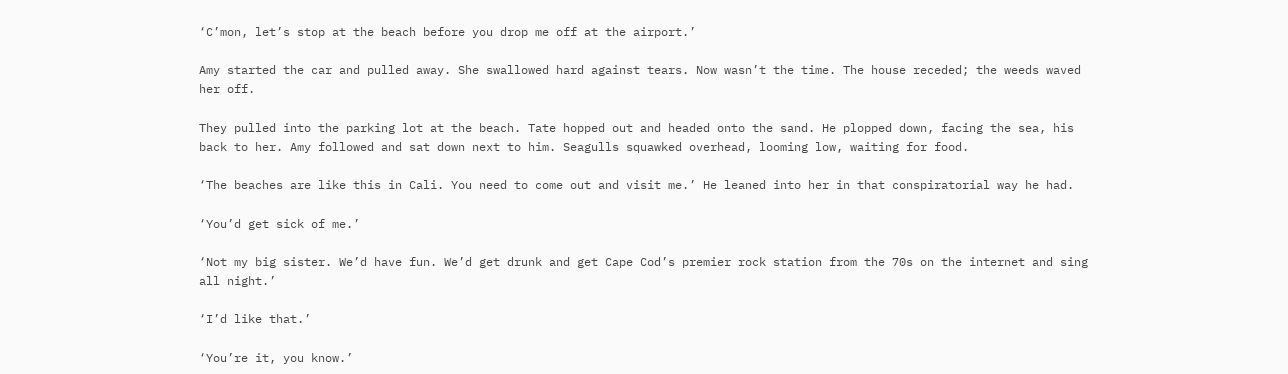‘C’mon, let’s stop at the beach before you drop me off at the airport.’

Amy started the car and pulled away. She swallowed hard against tears. Now wasn’t the time. The house receded; the weeds waved her off.

They pulled into the parking lot at the beach. Tate hopped out and headed onto the sand. He plopped down, facing the sea, his back to her. Amy followed and sat down next to him. Seagulls squawked overhead, looming low, waiting for food.

‘The beaches are like this in Cali. You need to come out and visit me.’ He leaned into her in that conspiratorial way he had.

‘You’d get sick of me.’

‘Not my big sister. We’d have fun. We’d get drunk and get Cape Cod’s premier rock station from the 70s on the internet and sing all night.’

‘I’d like that.’

‘You’re it, you know.’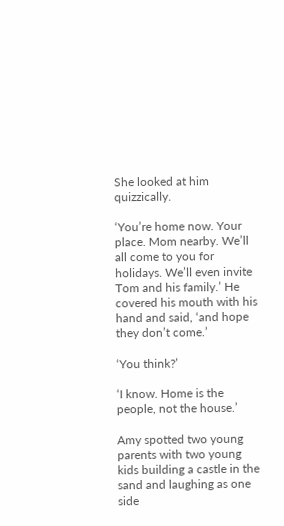She looked at him quizzically.

‘You’re home now. Your place. Mom nearby. We’ll all come to you for holidays. We’ll even invite Tom and his family.’ He covered his mouth with his hand and said, ‘and hope they don’t come.’

‘You think?’

‘I know. Home is the people, not the house.’

Amy spotted two young parents with two young kids building a castle in the sand and laughing as one side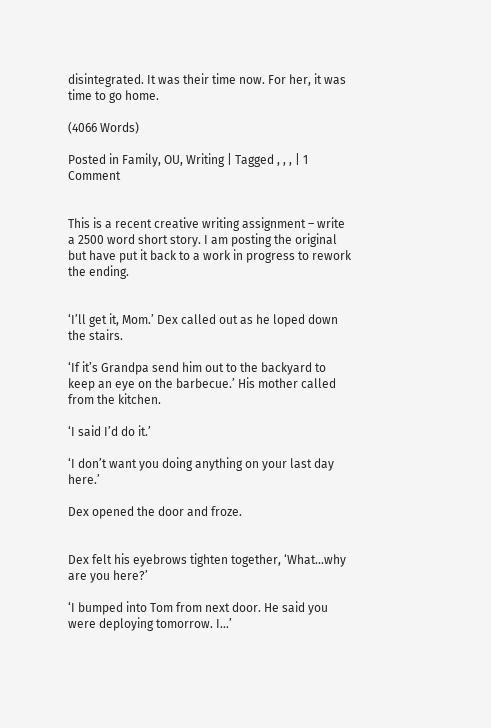disintegrated. It was their time now. For her, it was time to go home.

(4066 Words)

Posted in Family, OU, Writing | Tagged , , , | 1 Comment


This is a recent creative writing assignment – write a 2500 word short story. I am posting the original but have put it back to a work in progress to rework the ending.


‘I’ll get it, Mom.’ Dex called out as he loped down the stairs.

‘If it’s Grandpa send him out to the backyard to keep an eye on the barbecue.’ His mother called from the kitchen.

‘I said I’d do it.’

‘I don’t want you doing anything on your last day here.’

Dex opened the door and froze.


Dex felt his eyebrows tighten together, ‘What…why are you here?’

‘I bumped into Tom from next door. He said you were deploying tomorrow. I…’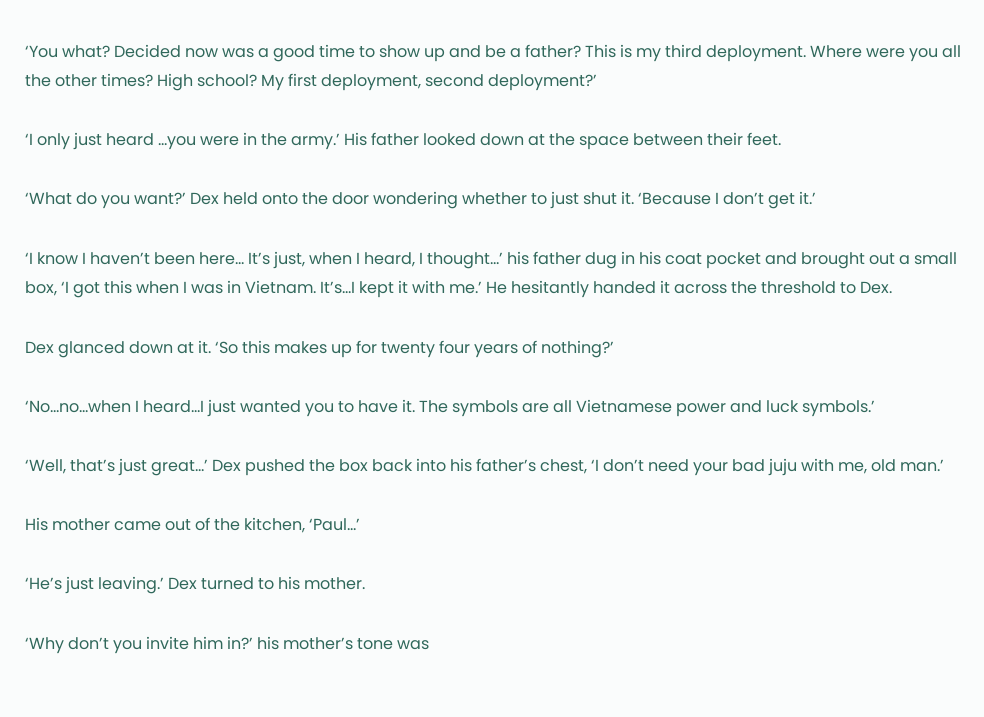‘You what? Decided now was a good time to show up and be a father? This is my third deployment. Where were you all the other times? High school? My first deployment, second deployment?’

‘I only just heard …you were in the army.’ His father looked down at the space between their feet.

‘What do you want?’ Dex held onto the door wondering whether to just shut it. ‘Because I don’t get it.’

‘I know I haven’t been here… It’s just, when I heard, I thought…’ his father dug in his coat pocket and brought out a small box, ‘I got this when I was in Vietnam. It’s…I kept it with me.’ He hesitantly handed it across the threshold to Dex.

Dex glanced down at it. ‘So this makes up for twenty four years of nothing?’

‘No…no…when I heard…I just wanted you to have it. The symbols are all Vietnamese power and luck symbols.’

‘Well, that’s just great…’ Dex pushed the box back into his father’s chest, ‘I don’t need your bad juju with me, old man.’

His mother came out of the kitchen, ‘Paul…’

‘He’s just leaving.’ Dex turned to his mother.

‘Why don’t you invite him in?’ his mother’s tone was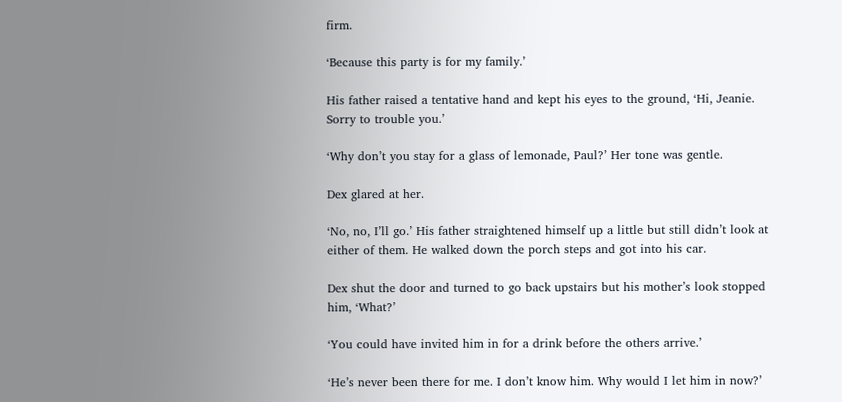firm.

‘Because this party is for my family.’

His father raised a tentative hand and kept his eyes to the ground, ‘Hi, Jeanie. Sorry to trouble you.’

‘Why don’t you stay for a glass of lemonade, Paul?’ Her tone was gentle.

Dex glared at her.

‘No, no, I’ll go.’ His father straightened himself up a little but still didn’t look at either of them. He walked down the porch steps and got into his car.

Dex shut the door and turned to go back upstairs but his mother’s look stopped him, ‘What?’

‘You could have invited him in for a drink before the others arrive.’

‘He’s never been there for me. I don’t know him. Why would I let him in now?’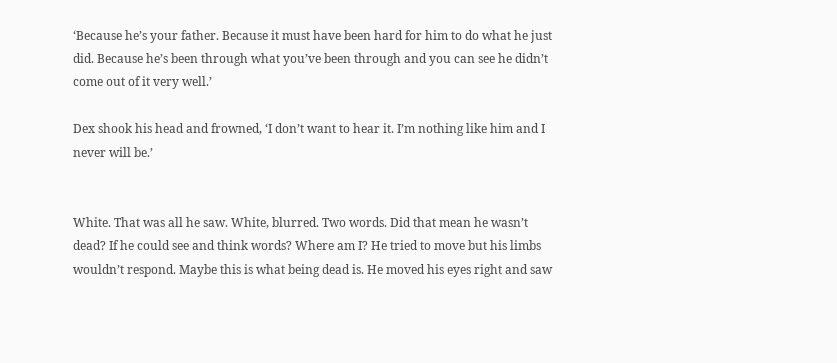‘Because he’s your father. Because it must have been hard for him to do what he just did. Because he’s been through what you’ve been through and you can see he didn’t come out of it very well.’

Dex shook his head and frowned, ‘I don’t want to hear it. I’m nothing like him and I never will be.’


White. That was all he saw. White, blurred. Two words. Did that mean he wasn’t dead? If he could see and think words? Where am I? He tried to move but his limbs wouldn’t respond. Maybe this is what being dead is. He moved his eyes right and saw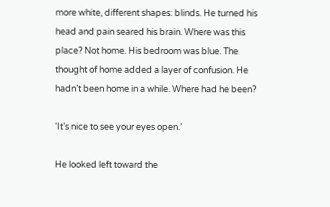more white, different shapes: blinds. He turned his head and pain seared his brain. Where was this place? Not home. His bedroom was blue. The thought of home added a layer of confusion. He hadn’t been home in a while. Where had he been?

‘It’s nice to see your eyes open.’

He looked left toward the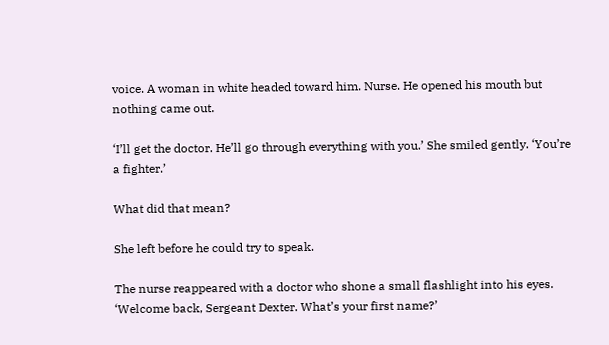voice. A woman in white headed toward him. Nurse. He opened his mouth but nothing came out.

‘I’ll get the doctor. He’ll go through everything with you.’ She smiled gently. ‘You’re a fighter.’

What did that mean?

She left before he could try to speak.

The nurse reappeared with a doctor who shone a small flashlight into his eyes. ‘Welcome back, Sergeant Dexter. What’s your first name?’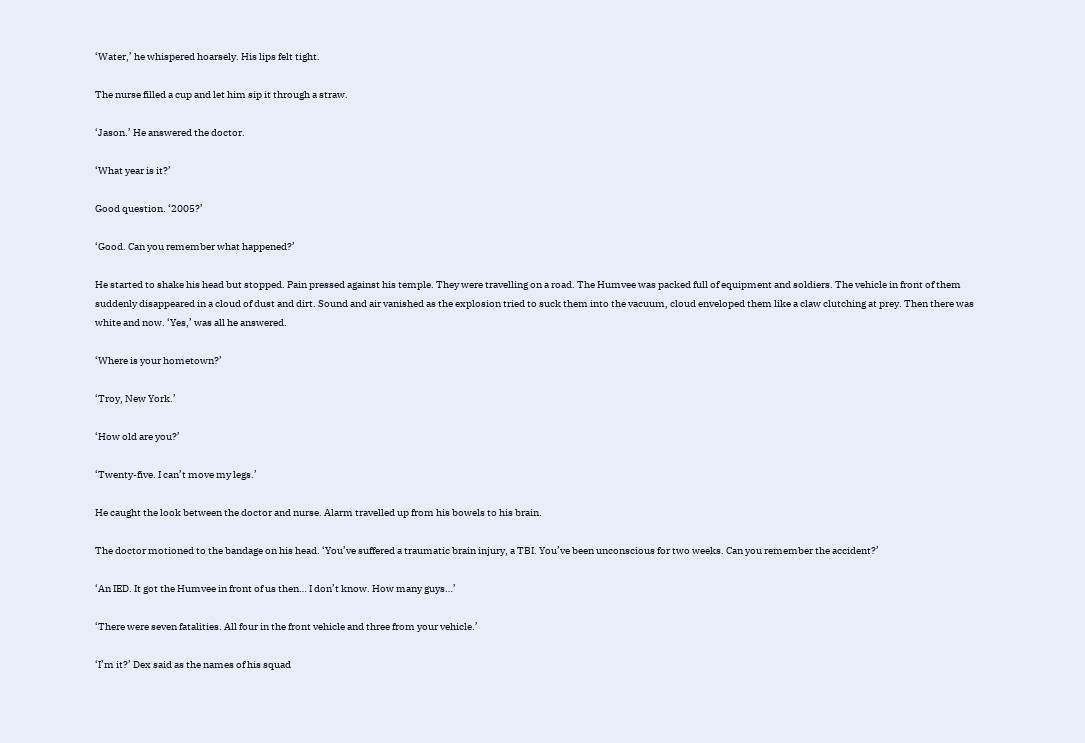‘Water,’ he whispered hoarsely. His lips felt tight.

The nurse filled a cup and let him sip it through a straw.

‘Jason.’ He answered the doctor.

‘What year is it?’

Good question. ‘2005?’

‘Good. Can you remember what happened?’

He started to shake his head but stopped. Pain pressed against his temple. They were travelling on a road. The Humvee was packed full of equipment and soldiers. The vehicle in front of them suddenly disappeared in a cloud of dust and dirt. Sound and air vanished as the explosion tried to suck them into the vacuum, cloud enveloped them like a claw clutching at prey. Then there was white and now. ‘Yes,’ was all he answered.

‘Where is your hometown?’

‘Troy, New York.’

‘How old are you?’

‘Twenty-five. I can’t move my legs.’

He caught the look between the doctor and nurse. Alarm travelled up from his bowels to his brain.

The doctor motioned to the bandage on his head. ‘You’ve suffered a traumatic brain injury, a TBI. You’ve been unconscious for two weeks. Can you remember the accident?’

‘An IED. It got the Humvee in front of us then… I don’t know. How many guys…’

‘There were seven fatalities. All four in the front vehicle and three from your vehicle.’

‘I’m it?’ Dex said as the names of his squad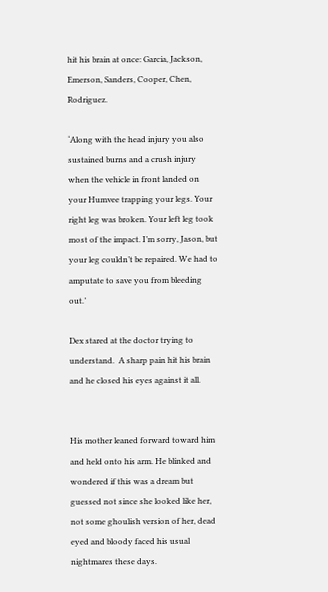hit his brain at once: Garcia, Jackson, Emerson, Sanders, Cooper, Chen, Rodriguez.

‘Along with the head injury you also sustained burns and a crush injury when the vehicle in front landed on your Humvee trapping your legs. Your right leg was broken. Your left leg took most of the impact. I’m sorry, Jason, but your leg couldn’t be repaired. We had to amputate to save you from bleeding out.’

Dex stared at the doctor trying to understand.  A sharp pain hit his brain and he closed his eyes against it all.


His mother leaned forward toward him and held onto his arm. He blinked and wondered if this was a dream but guessed not since she looked like her, not some ghoulish version of her, dead eyed and bloody faced his usual nightmares these days.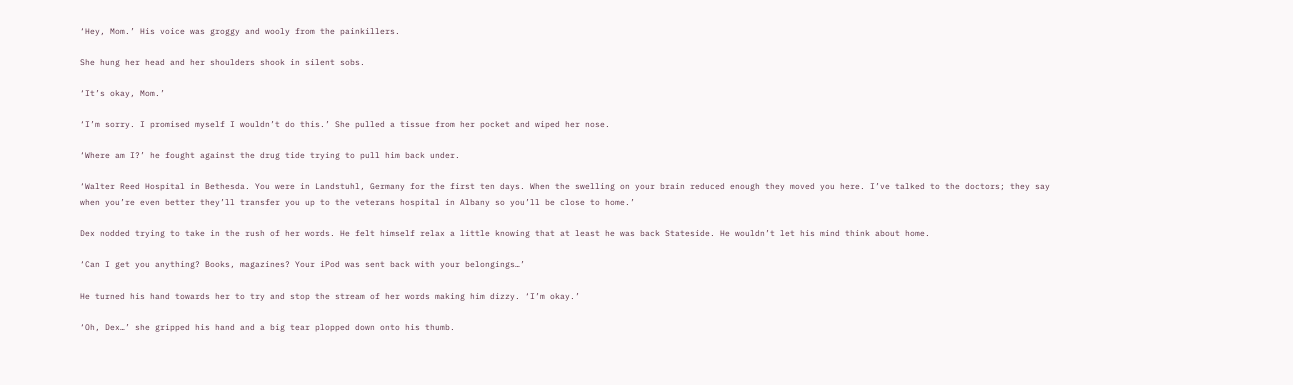‘Hey, Mom.’ His voice was groggy and wooly from the painkillers.

She hung her head and her shoulders shook in silent sobs.

‘It’s okay, Mom.’

‘I’m sorry. I promised myself I wouldn’t do this.’ She pulled a tissue from her pocket and wiped her nose.

‘Where am I?’ he fought against the drug tide trying to pull him back under.

‘Walter Reed Hospital in Bethesda. You were in Landstuhl, Germany for the first ten days. When the swelling on your brain reduced enough they moved you here. I’ve talked to the doctors; they say when you’re even better they’ll transfer you up to the veterans hospital in Albany so you’ll be close to home.’

Dex nodded trying to take in the rush of her words. He felt himself relax a little knowing that at least he was back Stateside. He wouldn’t let his mind think about home.

‘Can I get you anything? Books, magazines? Your iPod was sent back with your belongings…’

He turned his hand towards her to try and stop the stream of her words making him dizzy. ‘I’m okay.’

‘Oh, Dex…’ she gripped his hand and a big tear plopped down onto his thumb.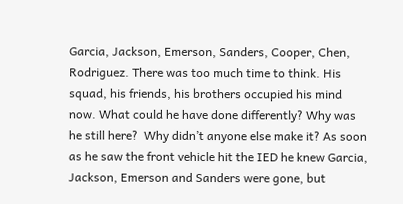Garcia, Jackson, Emerson, Sanders, Cooper, Chen, Rodriguez. There was too much time to think. His squad, his friends, his brothers occupied his mind now. What could he have done differently? Why was he still here?  Why didn’t anyone else make it? As soon as he saw the front vehicle hit the IED he knew Garcia, Jackson, Emerson and Sanders were gone, but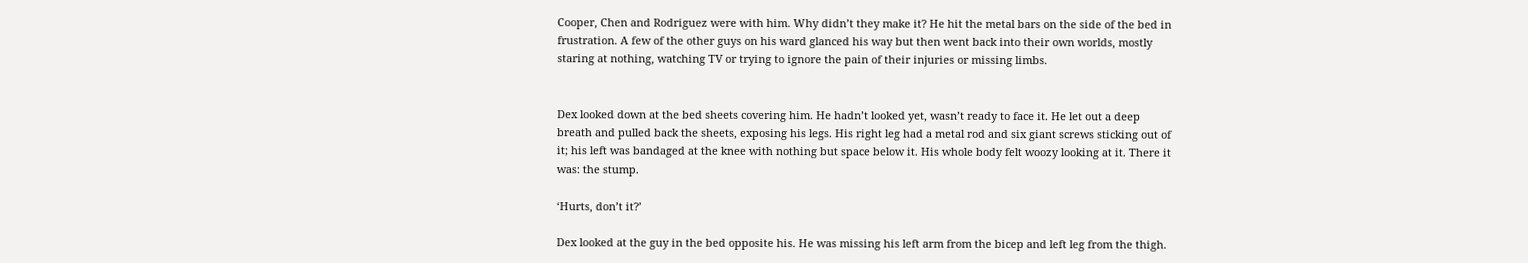Cooper, Chen and Rodriguez were with him. Why didn’t they make it? He hit the metal bars on the side of the bed in frustration. A few of the other guys on his ward glanced his way but then went back into their own worlds, mostly staring at nothing, watching TV or trying to ignore the pain of their injuries or missing limbs.


Dex looked down at the bed sheets covering him. He hadn’t looked yet, wasn’t ready to face it. He let out a deep breath and pulled back the sheets, exposing his legs. His right leg had a metal rod and six giant screws sticking out of it; his left was bandaged at the knee with nothing but space below it. His whole body felt woozy looking at it. There it was: the stump.

‘Hurts, don’t it?’

Dex looked at the guy in the bed opposite his. He was missing his left arm from the bicep and left leg from the thigh.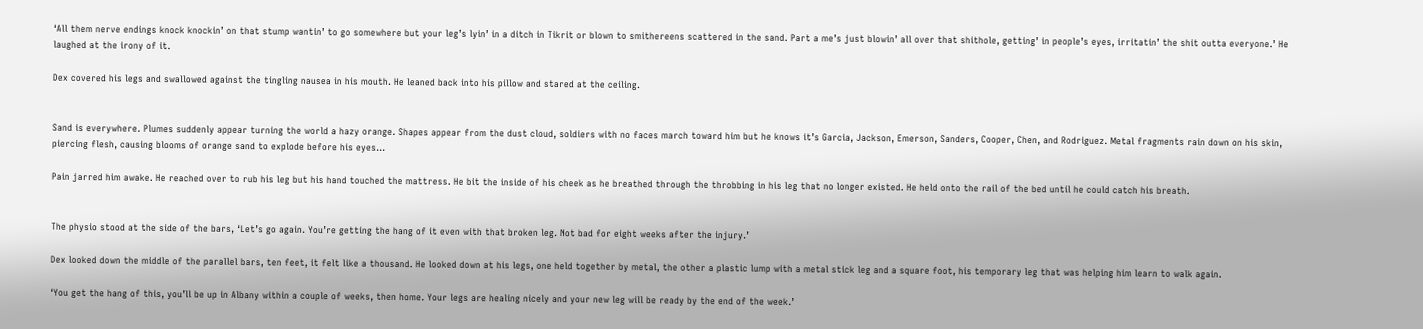‘All them nerve endings knock knockin’ on that stump wantin’ to go somewhere but your leg’s lyin’ in a ditch in Tikrit or blown to smithereens scattered in the sand. Part a me’s just blowin’ all over that shithole, getting’ in people’s eyes, irritatin’ the shit outta everyone.’ He laughed at the irony of it.

Dex covered his legs and swallowed against the tingling nausea in his mouth. He leaned back into his pillow and stared at the ceiling.


Sand is everywhere. Plumes suddenly appear turning the world a hazy orange. Shapes appear from the dust cloud, soldiers with no faces march toward him but he knows it’s Garcia, Jackson, Emerson, Sanders, Cooper, Chen, and Rodriguez. Metal fragments rain down on his skin, piercing flesh, causing blooms of orange sand to explode before his eyes…

Pain jarred him awake. He reached over to rub his leg but his hand touched the mattress. He bit the inside of his cheek as he breathed through the throbbing in his leg that no longer existed. He held onto the rail of the bed until he could catch his breath.


The physio stood at the side of the bars, ‘Let’s go again. You’re getting the hang of it even with that broken leg. Not bad for eight weeks after the injury.’

Dex looked down the middle of the parallel bars, ten feet, it felt like a thousand. He looked down at his legs, one held together by metal, the other a plastic lump with a metal stick leg and a square foot, his temporary leg that was helping him learn to walk again.

‘You get the hang of this, you’ll be up in Albany within a couple of weeks, then home. Your legs are healing nicely and your new leg will be ready by the end of the week.’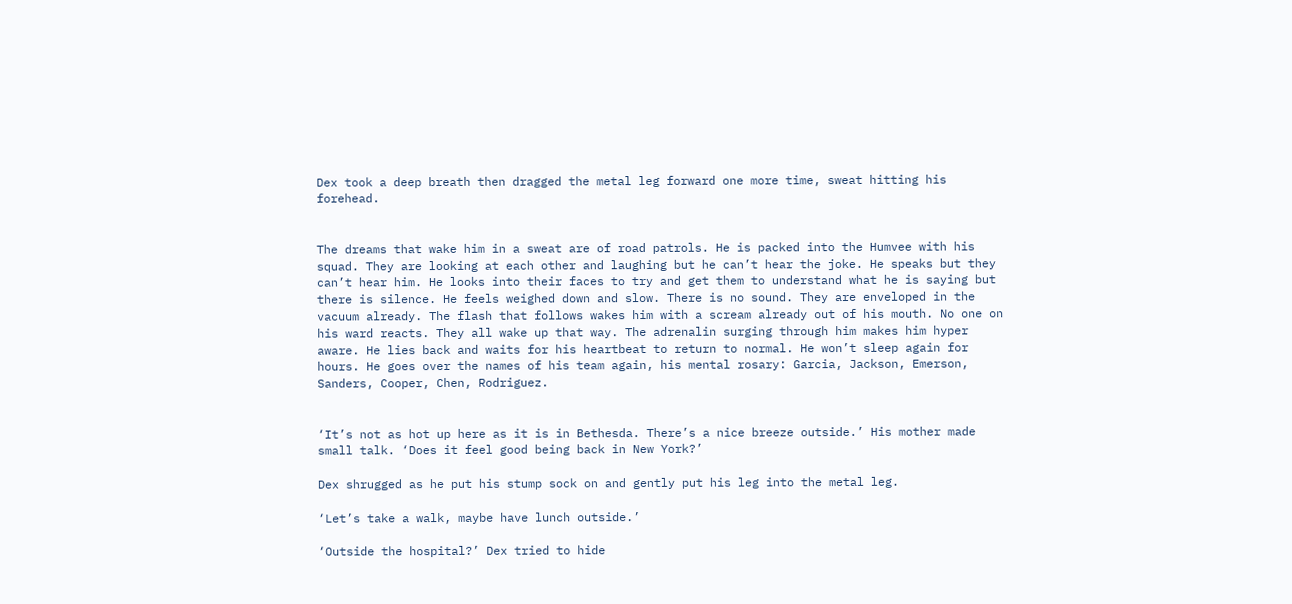Dex took a deep breath then dragged the metal leg forward one more time, sweat hitting his forehead.


The dreams that wake him in a sweat are of road patrols. He is packed into the Humvee with his squad. They are looking at each other and laughing but he can’t hear the joke. He speaks but they can’t hear him. He looks into their faces to try and get them to understand what he is saying but there is silence. He feels weighed down and slow. There is no sound. They are enveloped in the vacuum already. The flash that follows wakes him with a scream already out of his mouth. No one on his ward reacts. They all wake up that way. The adrenalin surging through him makes him hyper aware. He lies back and waits for his heartbeat to return to normal. He won’t sleep again for hours. He goes over the names of his team again, his mental rosary: Garcia, Jackson, Emerson, Sanders, Cooper, Chen, Rodriguez.


‘It’s not as hot up here as it is in Bethesda. There’s a nice breeze outside.’ His mother made small talk. ‘Does it feel good being back in New York?’

Dex shrugged as he put his stump sock on and gently put his leg into the metal leg.

‘Let’s take a walk, maybe have lunch outside.’

‘Outside the hospital?’ Dex tried to hide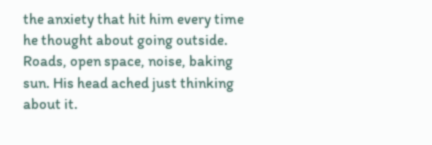the anxiety that hit him every time he thought about going outside. Roads, open space, noise, baking sun. His head ached just thinking about it.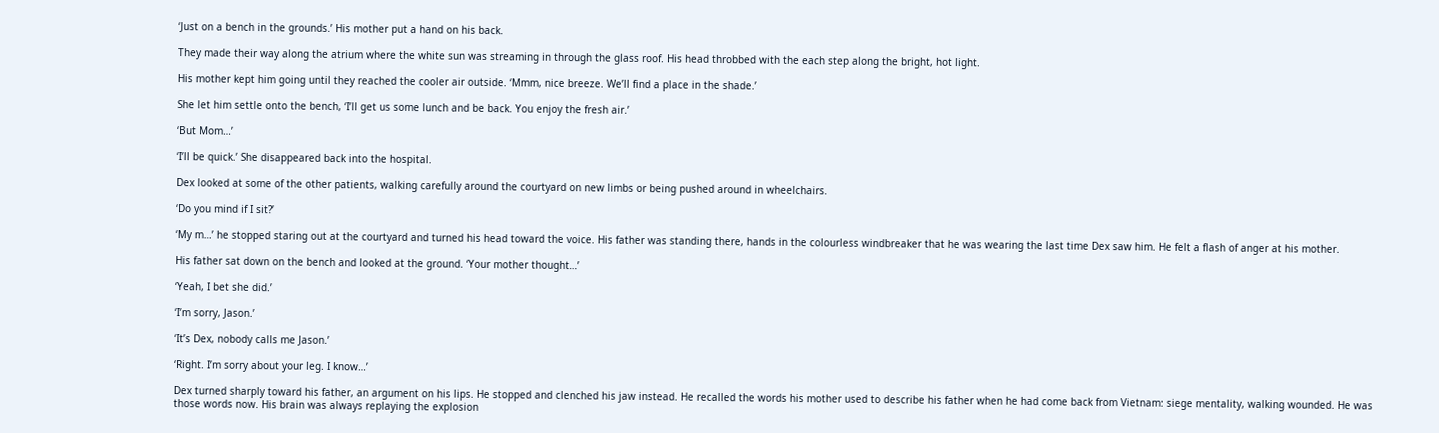‘Just on a bench in the grounds.’ His mother put a hand on his back.

They made their way along the atrium where the white sun was streaming in through the glass roof. His head throbbed with the each step along the bright, hot light.

His mother kept him going until they reached the cooler air outside. ‘Mmm, nice breeze. We’ll find a place in the shade.’

She let him settle onto the bench, ‘I’ll get us some lunch and be back. You enjoy the fresh air.’

‘But Mom…’

‘I’ll be quick.’ She disappeared back into the hospital.

Dex looked at some of the other patients, walking carefully around the courtyard on new limbs or being pushed around in wheelchairs.

‘Do you mind if I sit?’

‘My m…’ he stopped staring out at the courtyard and turned his head toward the voice. His father was standing there, hands in the colourless windbreaker that he was wearing the last time Dex saw him. He felt a flash of anger at his mother.

His father sat down on the bench and looked at the ground. ‘Your mother thought…’

‘Yeah, I bet she did.’

‘I’m sorry, Jason.’

‘It’s Dex, nobody calls me Jason.’

‘Right. I’m sorry about your leg. I know…’

Dex turned sharply toward his father, an argument on his lips. He stopped and clenched his jaw instead. He recalled the words his mother used to describe his father when he had come back from Vietnam: siege mentality, walking wounded. He was those words now. His brain was always replaying the explosion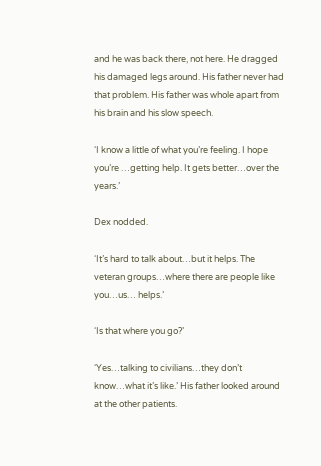and he was back there, not here. He dragged his damaged legs around. His father never had that problem. His father was whole apart from his brain and his slow speech.

‘I know a little of what you’re feeling. I hope you’re …getting help. It gets better…over the years.’

Dex nodded.

‘It’s hard to talk about…but it helps. The veteran groups…where there are people like you…us… helps.’

‘Is that where you go?’

‘Yes…talking to civilians…they don’t know…what it’s like.’ His father looked around at the other patients.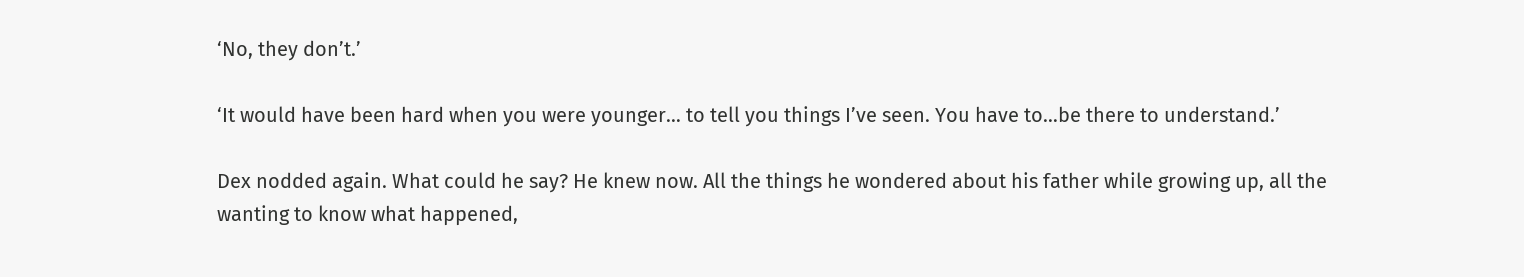‘No, they don’t.’

‘It would have been hard when you were younger… to tell you things I’ve seen. You have to…be there to understand.’

Dex nodded again. What could he say? He knew now. All the things he wondered about his father while growing up, all the wanting to know what happened,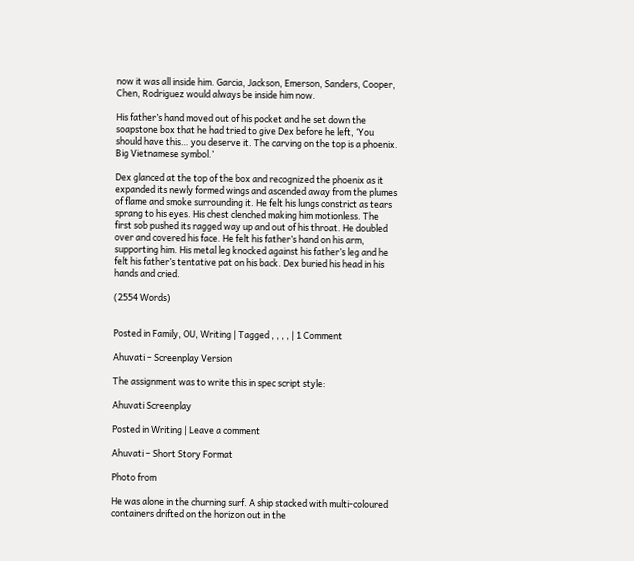now it was all inside him. Garcia, Jackson, Emerson, Sanders, Cooper, Chen, Rodriguez would always be inside him now.

His father’s hand moved out of his pocket and he set down the soapstone box that he had tried to give Dex before he left, ‘You should have this… you deserve it. The carving on the top is a phoenix. Big Vietnamese symbol.’

Dex glanced at the top of the box and recognized the phoenix as it expanded its newly formed wings and ascended away from the plumes of flame and smoke surrounding it. He felt his lungs constrict as tears sprang to his eyes. His chest clenched making him motionless. The first sob pushed its ragged way up and out of his throat. He doubled over and covered his face. He felt his father’s hand on his arm, supporting him. His metal leg knocked against his father’s leg and he felt his father’s tentative pat on his back. Dex buried his head in his hands and cried.

(2554 Words)


Posted in Family, OU, Writing | Tagged , , , , | 1 Comment

Ahuvati – Screenplay Version

The assignment was to write this in spec script style:

Ahuvati Screenplay

Posted in Writing | Leave a comment

Ahuvati – Short Story Format

Photo from

He was alone in the churning surf. A ship stacked with multi-coloured containers drifted on the horizon out in the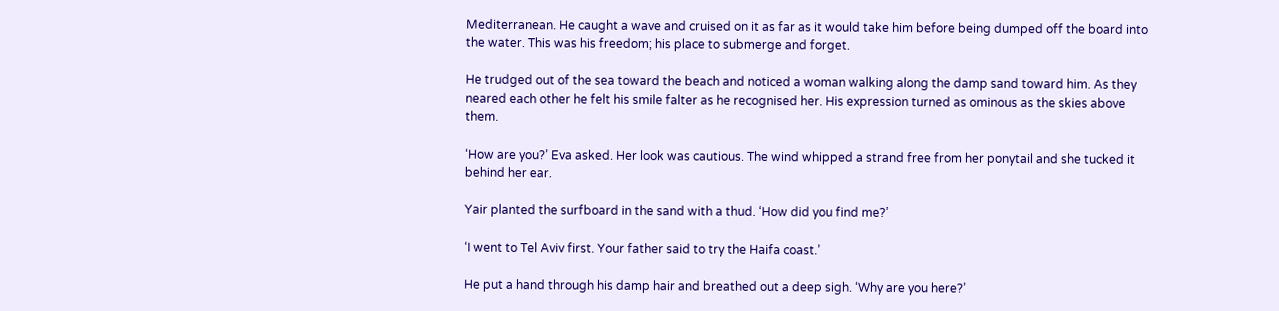Mediterranean. He caught a wave and cruised on it as far as it would take him before being dumped off the board into the water. This was his freedom; his place to submerge and forget.

He trudged out of the sea toward the beach and noticed a woman walking along the damp sand toward him. As they neared each other he felt his smile falter as he recognised her. His expression turned as ominous as the skies above them.

‘How are you?’ Eva asked. Her look was cautious. The wind whipped a strand free from her ponytail and she tucked it behind her ear.

Yair planted the surfboard in the sand with a thud. ‘How did you find me?’

‘I went to Tel Aviv first. Your father said to try the Haifa coast.’

He put a hand through his damp hair and breathed out a deep sigh. ‘Why are you here?’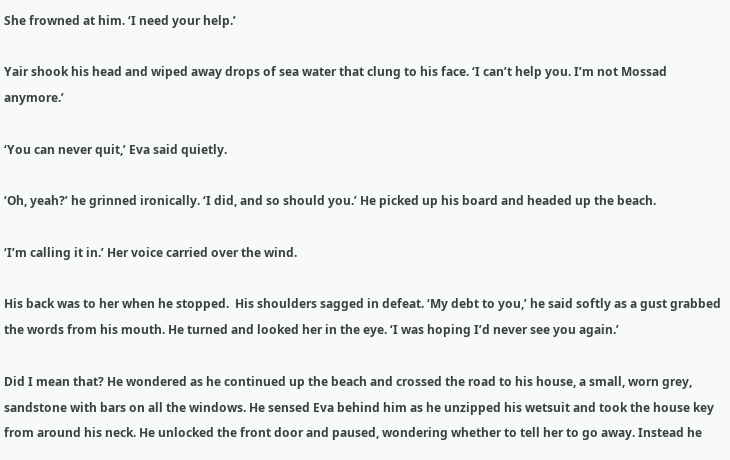She frowned at him. ‘I need your help.’

Yair shook his head and wiped away drops of sea water that clung to his face. ‘I can’t help you. I’m not Mossad anymore.’

‘You can never quit,’ Eva said quietly.

‘Oh, yeah?’ he grinned ironically. ‘I did, and so should you.’ He picked up his board and headed up the beach.

‘I’m calling it in.’ Her voice carried over the wind.

His back was to her when he stopped.  His shoulders sagged in defeat. ‘My debt to you,’ he said softly as a gust grabbed the words from his mouth. He turned and looked her in the eye. ‘I was hoping I’d never see you again.’

Did I mean that? He wondered as he continued up the beach and crossed the road to his house, a small, worn grey, sandstone with bars on all the windows. He sensed Eva behind him as he unzipped his wetsuit and took the house key from around his neck. He unlocked the front door and paused, wondering whether to tell her to go away. Instead he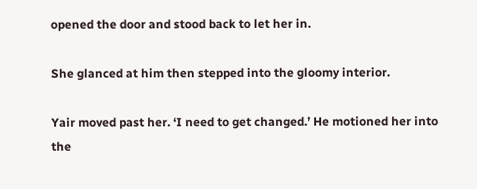opened the door and stood back to let her in.

She glanced at him then stepped into the gloomy interior.

Yair moved past her. ‘I need to get changed.’ He motioned her into the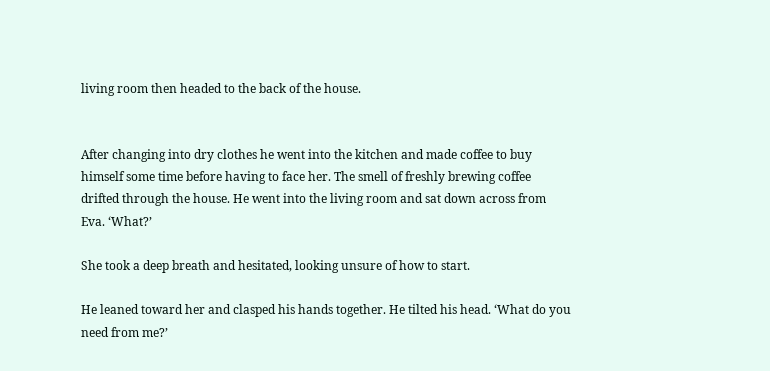living room then headed to the back of the house.


After changing into dry clothes he went into the kitchen and made coffee to buy himself some time before having to face her. The smell of freshly brewing coffee drifted through the house. He went into the living room and sat down across from Eva. ‘What?’

She took a deep breath and hesitated, looking unsure of how to start.

He leaned toward her and clasped his hands together. He tilted his head. ‘What do you need from me?’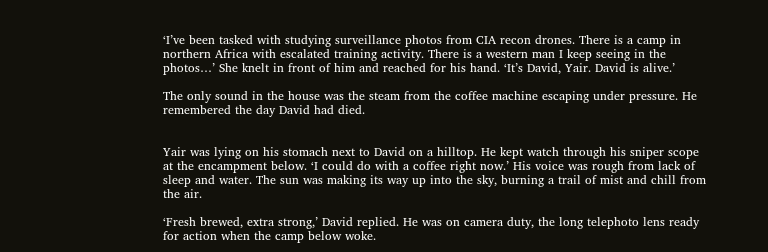‘I’ve been tasked with studying surveillance photos from CIA recon drones. There is a camp in northern Africa with escalated training activity. There is a western man I keep seeing in the photos…’ She knelt in front of him and reached for his hand. ‘It’s David, Yair. David is alive.’

The only sound in the house was the steam from the coffee machine escaping under pressure. He remembered the day David had died.


Yair was lying on his stomach next to David on a hilltop. He kept watch through his sniper scope at the encampment below. ‘I could do with a coffee right now.’ His voice was rough from lack of sleep and water. The sun was making its way up into the sky, burning a trail of mist and chill from the air.

‘Fresh brewed, extra strong,’ David replied. He was on camera duty, the long telephoto lens ready for action when the camp below woke.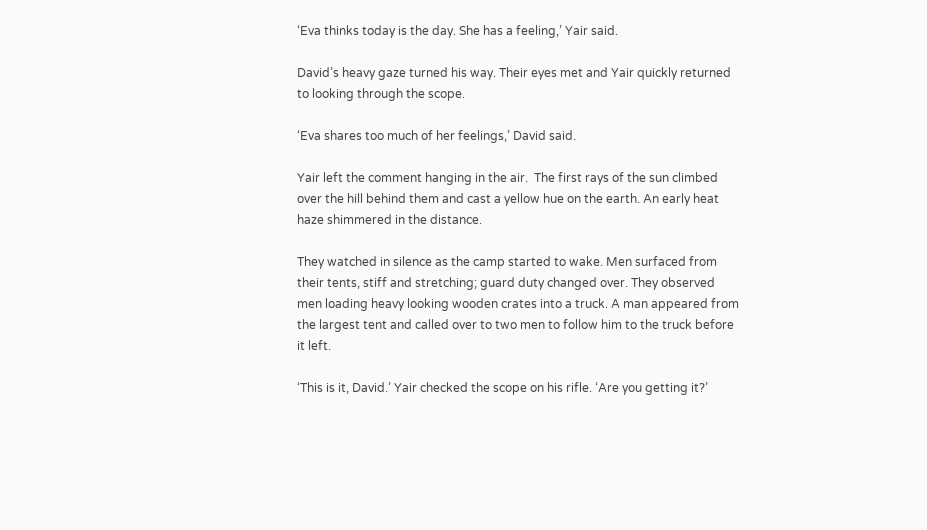‘Eva thinks today is the day. She has a feeling,’ Yair said.

David’s heavy gaze turned his way. Their eyes met and Yair quickly returned to looking through the scope.

‘Eva shares too much of her feelings,’ David said.

Yair left the comment hanging in the air.  The first rays of the sun climbed over the hill behind them and cast a yellow hue on the earth. An early heat haze shimmered in the distance.

They watched in silence as the camp started to wake. Men surfaced from their tents, stiff and stretching; guard duty changed over. They observed men loading heavy looking wooden crates into a truck. A man appeared from the largest tent and called over to two men to follow him to the truck before it left.

‘This is it, David.’ Yair checked the scope on his rifle. ‘Are you getting it?’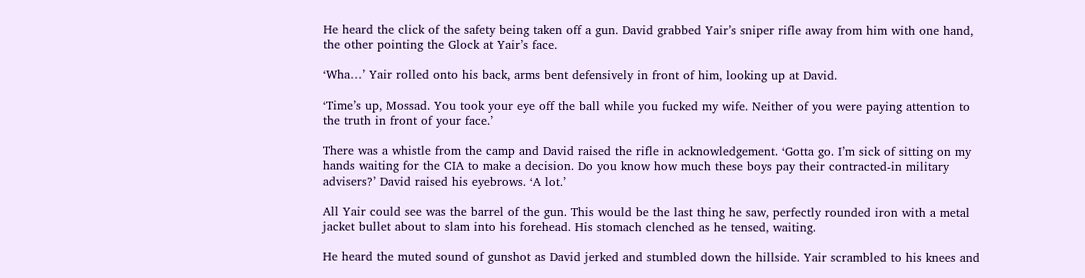He heard the click of the safety being taken off a gun. David grabbed Yair’s sniper rifle away from him with one hand, the other pointing the Glock at Yair’s face.

‘Wha…’ Yair rolled onto his back, arms bent defensively in front of him, looking up at David.

‘Time’s up, Mossad. You took your eye off the ball while you fucked my wife. Neither of you were paying attention to the truth in front of your face.’

There was a whistle from the camp and David raised the rifle in acknowledgement. ‘Gotta go. I’m sick of sitting on my hands waiting for the CIA to make a decision. Do you know how much these boys pay their contracted-in military advisers?’ David raised his eyebrows. ‘A lot.’

All Yair could see was the barrel of the gun. This would be the last thing he saw, perfectly rounded iron with a metal jacket bullet about to slam into his forehead. His stomach clenched as he tensed, waiting.

He heard the muted sound of gunshot as David jerked and stumbled down the hillside. Yair scrambled to his knees and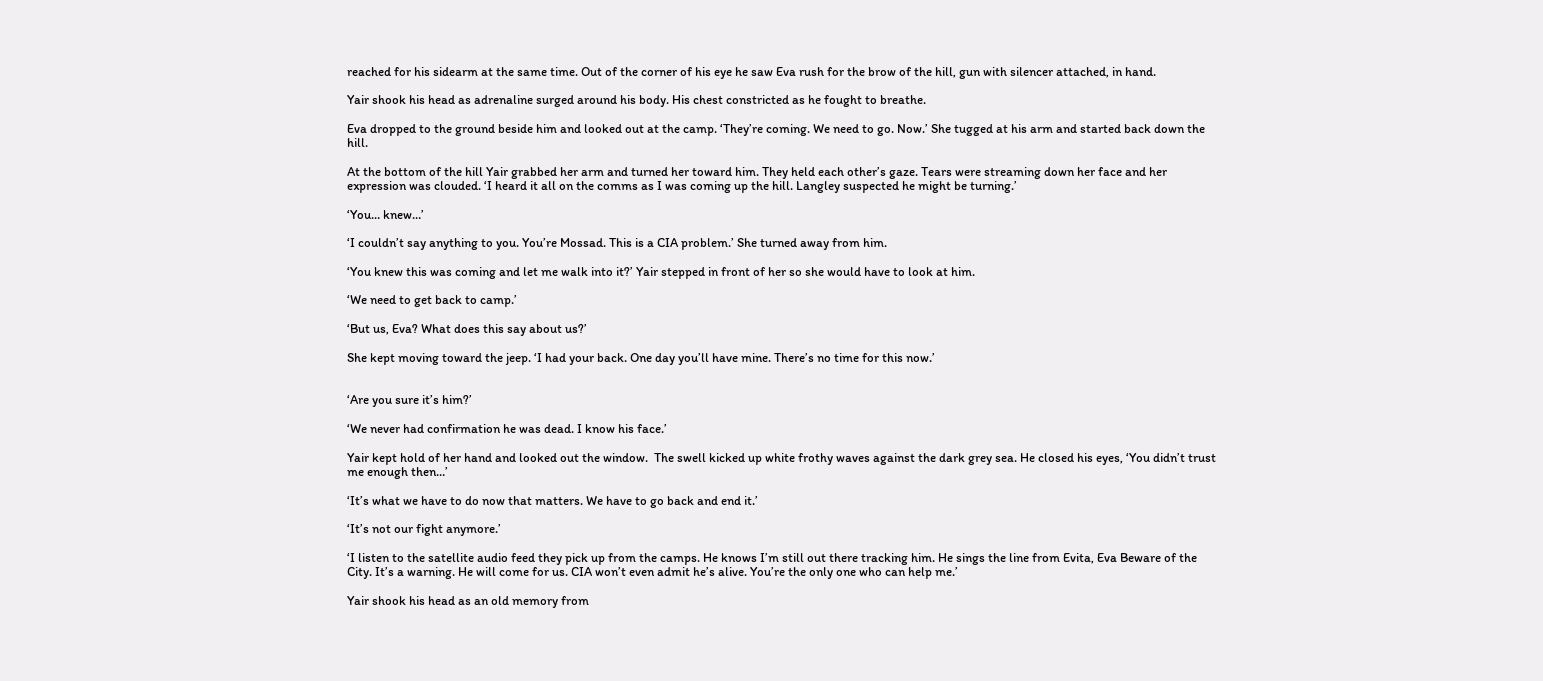reached for his sidearm at the same time. Out of the corner of his eye he saw Eva rush for the brow of the hill, gun with silencer attached, in hand.

Yair shook his head as adrenaline surged around his body. His chest constricted as he fought to breathe.

Eva dropped to the ground beside him and looked out at the camp. ‘They’re coming. We need to go. Now.’ She tugged at his arm and started back down the hill.

At the bottom of the hill Yair grabbed her arm and turned her toward him. They held each other’s gaze. Tears were streaming down her face and her expression was clouded. ‘I heard it all on the comms as I was coming up the hill. Langley suspected he might be turning.’

‘You… knew…’

‘I couldn’t say anything to you. You’re Mossad. This is a CIA problem.’ She turned away from him.

‘You knew this was coming and let me walk into it?’ Yair stepped in front of her so she would have to look at him.

‘We need to get back to camp.’

‘But us, Eva? What does this say about us?’

She kept moving toward the jeep. ‘I had your back. One day you’ll have mine. There’s no time for this now.’


‘Are you sure it’s him?’

‘We never had confirmation he was dead. I know his face.’

Yair kept hold of her hand and looked out the window.  The swell kicked up white frothy waves against the dark grey sea. He closed his eyes, ‘You didn’t trust me enough then…’

‘It’s what we have to do now that matters. We have to go back and end it.’

‘It’s not our fight anymore.’

‘I listen to the satellite audio feed they pick up from the camps. He knows I’m still out there tracking him. He sings the line from Evita, Eva Beware of the City. It’s a warning. He will come for us. CIA won’t even admit he’s alive. You’re the only one who can help me.’

Yair shook his head as an old memory from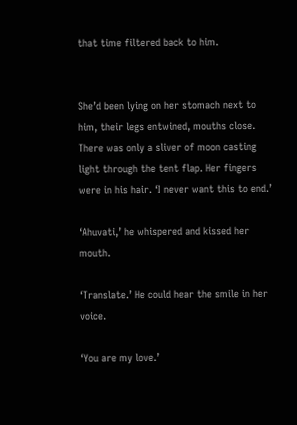that time filtered back to him.


She’d been lying on her stomach next to him, their legs entwined, mouths close. There was only a sliver of moon casting light through the tent flap. Her fingers were in his hair. ‘I never want this to end.’

‘Ahuvati,’ he whispered and kissed her mouth.

‘Translate.’ He could hear the smile in her voice.

‘You are my love.’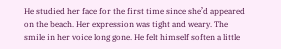He studied her face for the first time since she’d appeared on the beach. Her expression was tight and weary. The smile in her voice long gone. He felt himself soften a little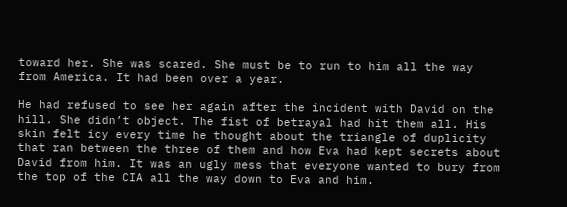toward her. She was scared. She must be to run to him all the way from America. It had been over a year.

He had refused to see her again after the incident with David on the hill. She didn’t object. The fist of betrayal had hit them all. His skin felt icy every time he thought about the triangle of duplicity that ran between the three of them and how Eva had kept secrets about David from him. It was an ugly mess that everyone wanted to bury from the top of the CIA all the way down to Eva and him.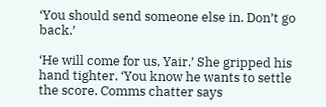‘You should send someone else in. Don’t go back.’

‘He will come for us, Yair.’ She gripped his hand tighter. ‘You know he wants to settle the score. Comms chatter says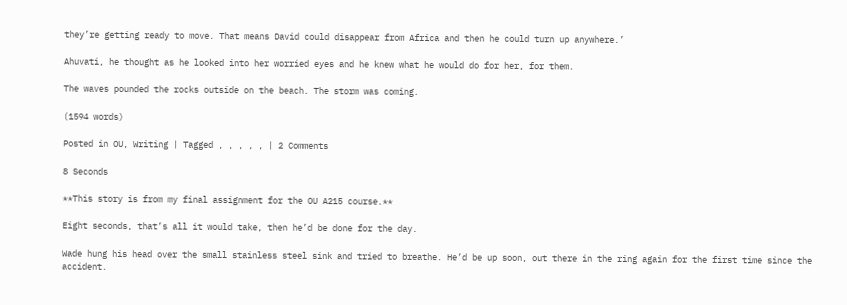they’re getting ready to move. That means David could disappear from Africa and then he could turn up anywhere.’

Ahuvati, he thought as he looked into her worried eyes and he knew what he would do for her, for them.

The waves pounded the rocks outside on the beach. The storm was coming.

(1594 words)

Posted in OU, Writing | Tagged , , , , , | 2 Comments

8 Seconds

**This story is from my final assignment for the OU A215 course.**

Eight seconds, that’s all it would take, then he’d be done for the day.

Wade hung his head over the small stainless steel sink and tried to breathe. He’d be up soon, out there in the ring again for the first time since the accident.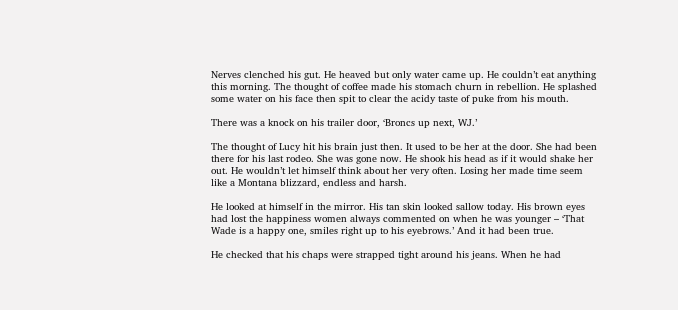Nerves clenched his gut. He heaved but only water came up. He couldn’t eat anything this morning. The thought of coffee made his stomach churn in rebellion. He splashed some water on his face then spit to clear the acidy taste of puke from his mouth.

There was a knock on his trailer door, ‘Broncs up next, WJ.’

The thought of Lucy hit his brain just then. It used to be her at the door. She had been there for his last rodeo. She was gone now. He shook his head as if it would shake her out. He wouldn’t let himself think about her very often. Losing her made time seem like a Montana blizzard, endless and harsh.

He looked at himself in the mirror. His tan skin looked sallow today. His brown eyes had lost the happiness women always commented on when he was younger – ‘That Wade is a happy one, smiles right up to his eyebrows.’ And it had been true.

He checked that his chaps were strapped tight around his jeans. When he had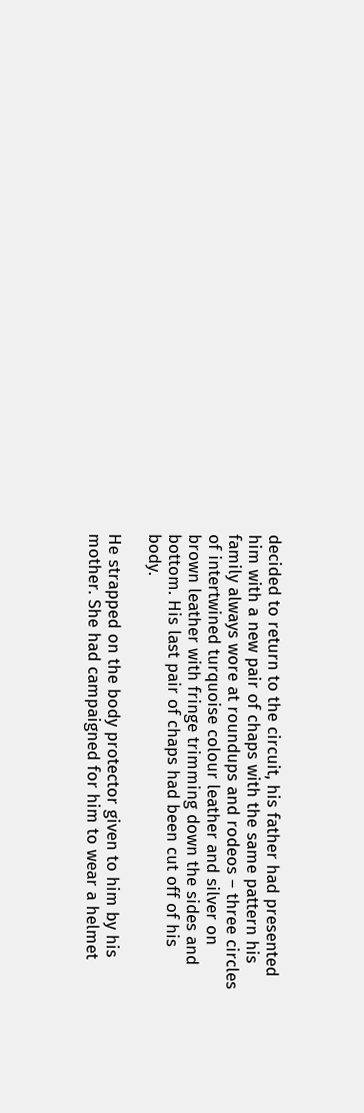decided to return to the circuit, his father had presented him with a new pair of chaps with the same pattern his family always wore at roundups and rodeos – three circles of intertwined turquoise colour leather and silver on brown leather with fringe trimming down the sides and bottom. His last pair of chaps had been cut off of his body.

He strapped on the body protector given to him by his mother. She had campaigned for him to wear a helmet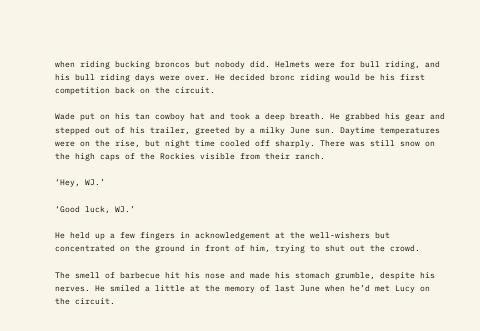when riding bucking broncos but nobody did. Helmets were for bull riding, and his bull riding days were over. He decided bronc riding would be his first competition back on the circuit.

Wade put on his tan cowboy hat and took a deep breath. He grabbed his gear and stepped out of his trailer, greeted by a milky June sun. Daytime temperatures were on the rise, but night time cooled off sharply. There was still snow on the high caps of the Rockies visible from their ranch.

‘Hey, WJ.’

‘Good luck, WJ.’

He held up a few fingers in acknowledgement at the well-wishers but concentrated on the ground in front of him, trying to shut out the crowd.

The smell of barbecue hit his nose and made his stomach grumble, despite his nerves. He smiled a little at the memory of last June when he’d met Lucy on the circuit.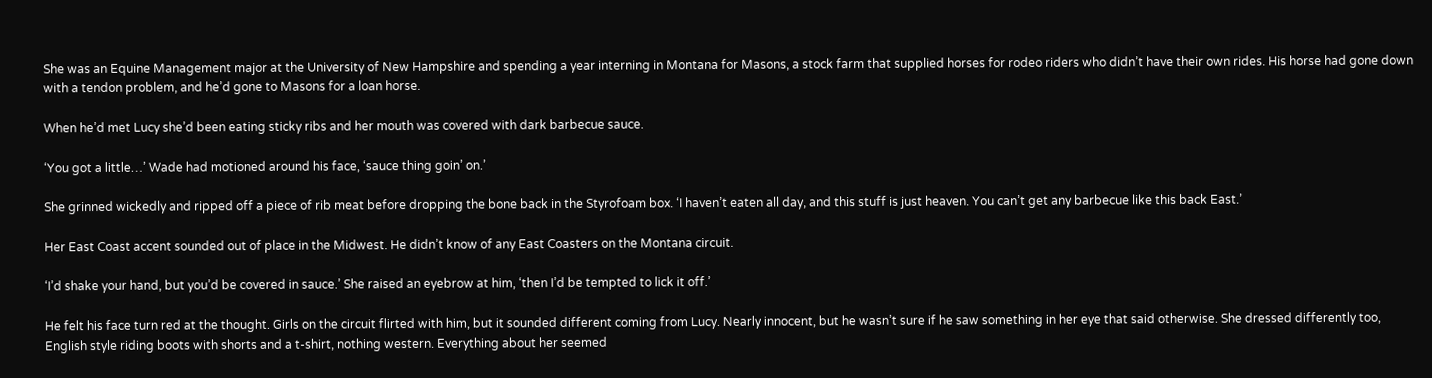She was an Equine Management major at the University of New Hampshire and spending a year interning in Montana for Masons, a stock farm that supplied horses for rodeo riders who didn’t have their own rides. His horse had gone down with a tendon problem, and he’d gone to Masons for a loan horse.

When he’d met Lucy she’d been eating sticky ribs and her mouth was covered with dark barbecue sauce.

‘You got a little…’ Wade had motioned around his face, ‘sauce thing goin’ on.’

She grinned wickedly and ripped off a piece of rib meat before dropping the bone back in the Styrofoam box. ‘I haven’t eaten all day, and this stuff is just heaven. You can’t get any barbecue like this back East.’

Her East Coast accent sounded out of place in the Midwest. He didn’t know of any East Coasters on the Montana circuit.

‘I’d shake your hand, but you’d be covered in sauce.’ She raised an eyebrow at him, ‘then I’d be tempted to lick it off.’

He felt his face turn red at the thought. Girls on the circuit flirted with him, but it sounded different coming from Lucy. Nearly innocent, but he wasn’t sure if he saw something in her eye that said otherwise. She dressed differently too, English style riding boots with shorts and a t-shirt, nothing western. Everything about her seemed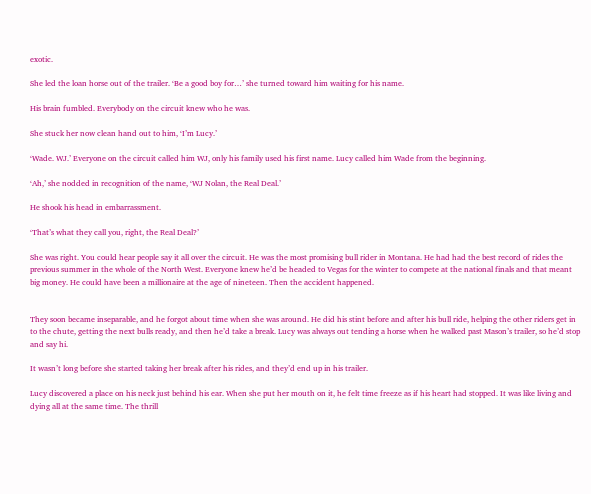exotic.

She led the loan horse out of the trailer. ‘Be a good boy for…’ she turned toward him waiting for his name.

His brain fumbled. Everybody on the circuit knew who he was.

She stuck her now clean hand out to him, ‘I’m Lucy.’

‘Wade. WJ.’ Everyone on the circuit called him WJ, only his family used his first name. Lucy called him Wade from the beginning.

‘Ah,’ she nodded in recognition of the name, ‘WJ Nolan, the Real Deal.’

He shook his head in embarrassment.

‘That’s what they call you, right, the Real Deal?’

She was right. You could hear people say it all over the circuit. He was the most promising bull rider in Montana. He had had the best record of rides the previous summer in the whole of the North West. Everyone knew he’d be headed to Vegas for the winter to compete at the national finals and that meant big money. He could have been a millionaire at the age of nineteen. Then the accident happened.


They soon became inseparable, and he forgot about time when she was around. He did his stint before and after his bull ride, helping the other riders get in to the chute, getting the next bulls ready, and then he’d take a break. Lucy was always out tending a horse when he walked past Mason’s trailer, so he’d stop and say hi.

It wasn’t long before she started taking her break after his rides, and they’d end up in his trailer.

Lucy discovered a place on his neck just behind his ear. When she put her mouth on it, he felt time freeze as if his heart had stopped. It was like living and dying all at the same time. The thrill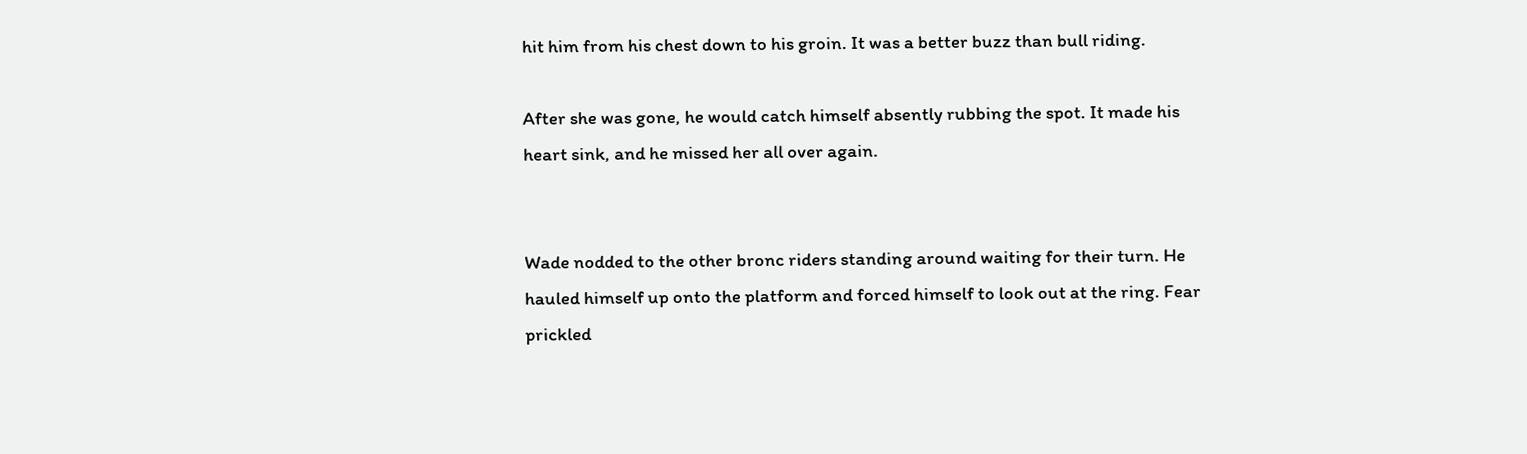hit him from his chest down to his groin. It was a better buzz than bull riding.

After she was gone, he would catch himself absently rubbing the spot. It made his heart sink, and he missed her all over again.


Wade nodded to the other bronc riders standing around waiting for their turn. He hauled himself up onto the platform and forced himself to look out at the ring. Fear prickled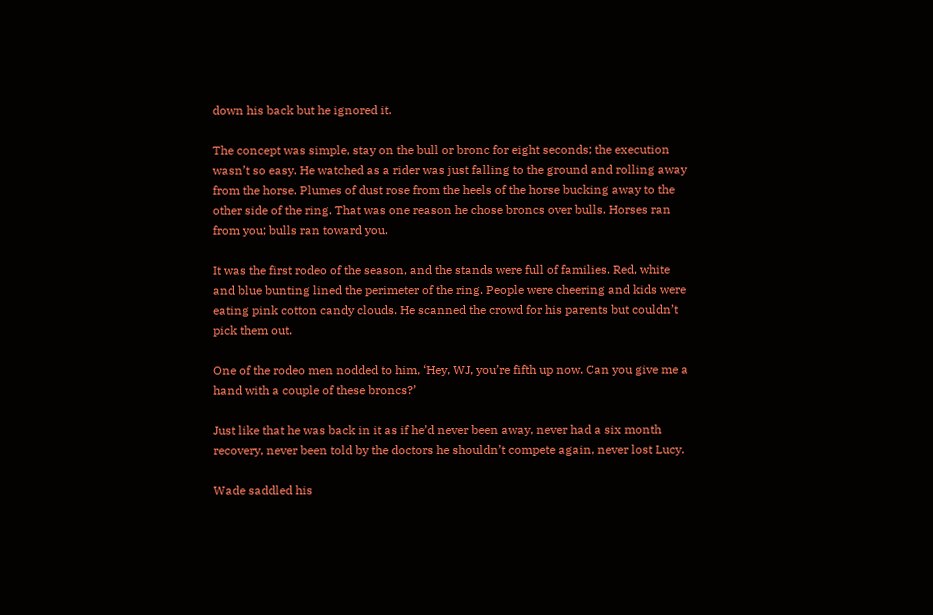down his back but he ignored it.

The concept was simple, stay on the bull or bronc for eight seconds; the execution wasn’t so easy. He watched as a rider was just falling to the ground and rolling away from the horse. Plumes of dust rose from the heels of the horse bucking away to the other side of the ring. That was one reason he chose broncs over bulls. Horses ran from you; bulls ran toward you.

It was the first rodeo of the season, and the stands were full of families. Red, white and blue bunting lined the perimeter of the ring. People were cheering and kids were eating pink cotton candy clouds. He scanned the crowd for his parents but couldn’t pick them out.

One of the rodeo men nodded to him, ‘Hey, WJ, you’re fifth up now. Can you give me a hand with a couple of these broncs?’

Just like that he was back in it as if he’d never been away, never had a six month recovery, never been told by the doctors he shouldn’t compete again, never lost Lucy.

Wade saddled his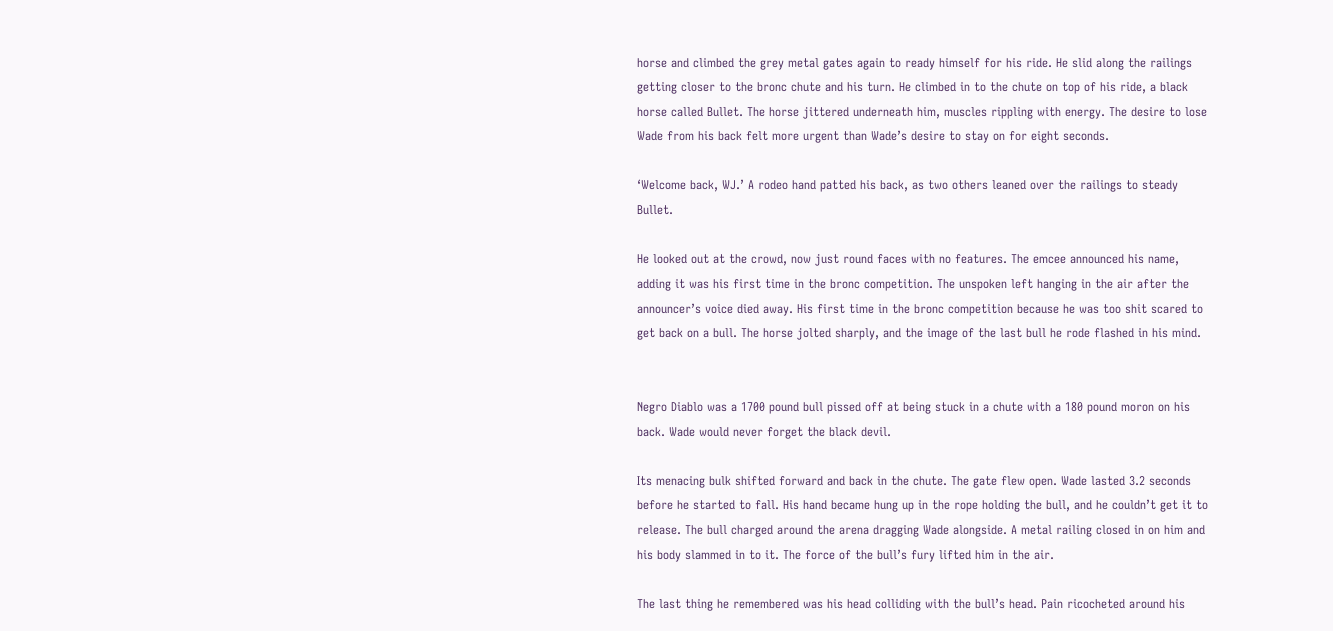horse and climbed the grey metal gates again to ready himself for his ride. He slid along the railings getting closer to the bronc chute and his turn. He climbed in to the chute on top of his ride, a black horse called Bullet. The horse jittered underneath him, muscles rippling with energy. The desire to lose Wade from his back felt more urgent than Wade’s desire to stay on for eight seconds.

‘Welcome back, WJ.’ A rodeo hand patted his back, as two others leaned over the railings to steady Bullet.

He looked out at the crowd, now just round faces with no features. The emcee announced his name, adding it was his first time in the bronc competition. The unspoken left hanging in the air after the announcer’s voice died away. His first time in the bronc competition because he was too shit scared to get back on a bull. The horse jolted sharply, and the image of the last bull he rode flashed in his mind.


Negro Diablo was a 1700 pound bull pissed off at being stuck in a chute with a 180 pound moron on his back. Wade would never forget the black devil.

Its menacing bulk shifted forward and back in the chute. The gate flew open. Wade lasted 3.2 seconds before he started to fall. His hand became hung up in the rope holding the bull, and he couldn’t get it to release. The bull charged around the arena dragging Wade alongside. A metal railing closed in on him and his body slammed in to it. The force of the bull’s fury lifted him in the air.

The last thing he remembered was his head colliding with the bull’s head. Pain ricocheted around his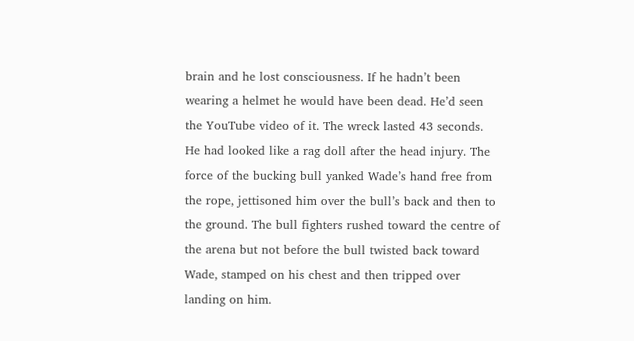brain and he lost consciousness. If he hadn’t been wearing a helmet he would have been dead. He’d seen the YouTube video of it. The wreck lasted 43 seconds. He had looked like a rag doll after the head injury. The force of the bucking bull yanked Wade’s hand free from the rope, jettisoned him over the bull’s back and then to the ground. The bull fighters rushed toward the centre of the arena but not before the bull twisted back toward Wade, stamped on his chest and then tripped over landing on him.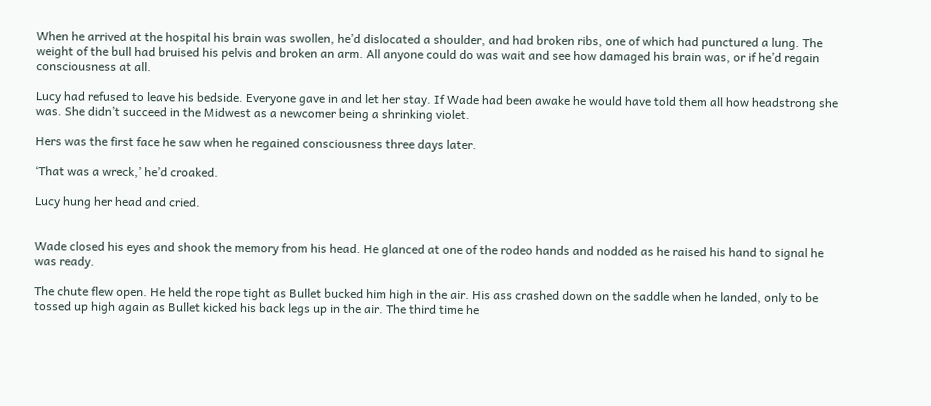When he arrived at the hospital his brain was swollen, he’d dislocated a shoulder, and had broken ribs, one of which had punctured a lung. The weight of the bull had bruised his pelvis and broken an arm. All anyone could do was wait and see how damaged his brain was, or if he’d regain consciousness at all.

Lucy had refused to leave his bedside. Everyone gave in and let her stay. If Wade had been awake he would have told them all how headstrong she was. She didn’t succeed in the Midwest as a newcomer being a shrinking violet.

Hers was the first face he saw when he regained consciousness three days later.

‘That was a wreck,’ he’d croaked.

Lucy hung her head and cried.


Wade closed his eyes and shook the memory from his head. He glanced at one of the rodeo hands and nodded as he raised his hand to signal he was ready.

The chute flew open. He held the rope tight as Bullet bucked him high in the air. His ass crashed down on the saddle when he landed, only to be tossed up high again as Bullet kicked his back legs up in the air. The third time he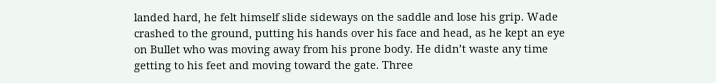landed hard, he felt himself slide sideways on the saddle and lose his grip. Wade crashed to the ground, putting his hands over his face and head, as he kept an eye on Bullet who was moving away from his prone body. He didn’t waste any time getting to his feet and moving toward the gate. Three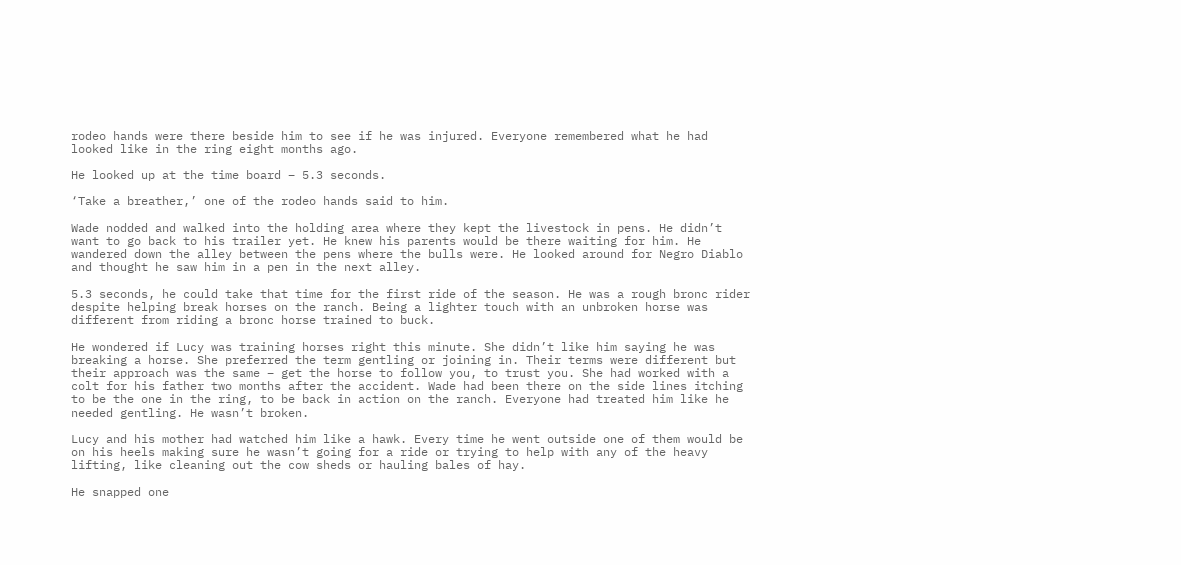rodeo hands were there beside him to see if he was injured. Everyone remembered what he had looked like in the ring eight months ago.

He looked up at the time board – 5.3 seconds.

‘Take a breather,’ one of the rodeo hands said to him.

Wade nodded and walked into the holding area where they kept the livestock in pens. He didn’t want to go back to his trailer yet. He knew his parents would be there waiting for him. He wandered down the alley between the pens where the bulls were. He looked around for Negro Diablo and thought he saw him in a pen in the next alley.

5.3 seconds, he could take that time for the first ride of the season. He was a rough bronc rider despite helping break horses on the ranch. Being a lighter touch with an unbroken horse was different from riding a bronc horse trained to buck.

He wondered if Lucy was training horses right this minute. She didn’t like him saying he was breaking a horse. She preferred the term gentling or joining in. Their terms were different but their approach was the same – get the horse to follow you, to trust you. She had worked with a colt for his father two months after the accident. Wade had been there on the side lines itching to be the one in the ring, to be back in action on the ranch. Everyone had treated him like he needed gentling. He wasn’t broken.

Lucy and his mother had watched him like a hawk. Every time he went outside one of them would be on his heels making sure he wasn’t going for a ride or trying to help with any of the heavy lifting, like cleaning out the cow sheds or hauling bales of hay.

He snapped one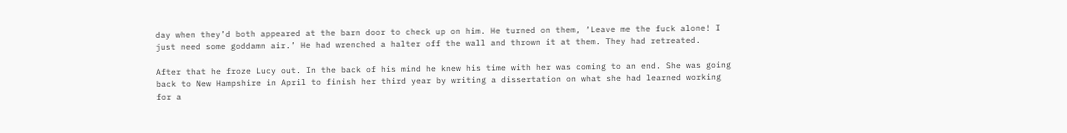day when they’d both appeared at the barn door to check up on him. He turned on them, ‘Leave me the fuck alone! I just need some goddamn air.’ He had wrenched a halter off the wall and thrown it at them. They had retreated.

After that he froze Lucy out. In the back of his mind he knew his time with her was coming to an end. She was going back to New Hampshire in April to finish her third year by writing a dissertation on what she had learned working for a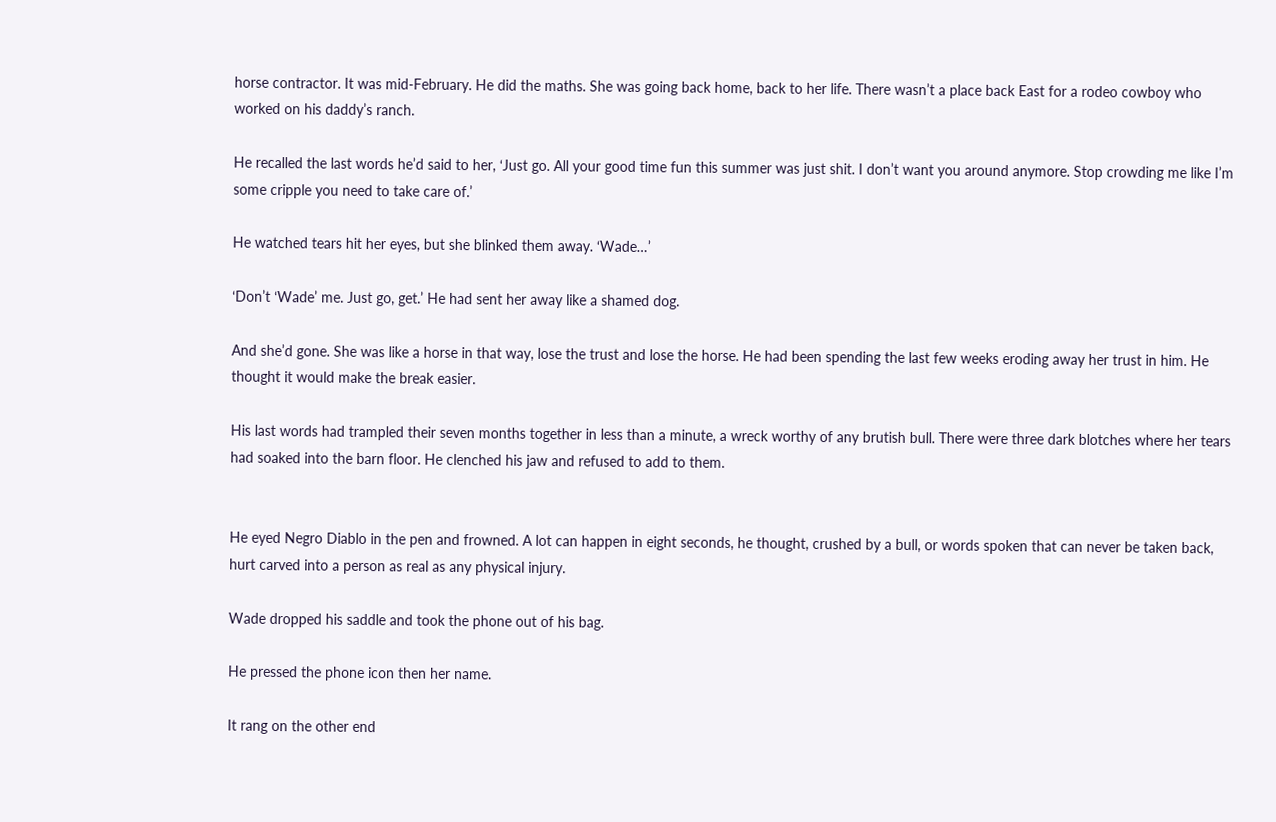horse contractor. It was mid-February. He did the maths. She was going back home, back to her life. There wasn’t a place back East for a rodeo cowboy who worked on his daddy’s ranch.

He recalled the last words he’d said to her, ‘Just go. All your good time fun this summer was just shit. I don’t want you around anymore. Stop crowding me like I’m some cripple you need to take care of.’

He watched tears hit her eyes, but she blinked them away. ‘Wade…’

‘Don’t ‘Wade’ me. Just go, get.’ He had sent her away like a shamed dog.

And she’d gone. She was like a horse in that way, lose the trust and lose the horse. He had been spending the last few weeks eroding away her trust in him. He thought it would make the break easier.

His last words had trampled their seven months together in less than a minute, a wreck worthy of any brutish bull. There were three dark blotches where her tears had soaked into the barn floor. He clenched his jaw and refused to add to them.


He eyed Negro Diablo in the pen and frowned. A lot can happen in eight seconds, he thought, crushed by a bull, or words spoken that can never be taken back, hurt carved into a person as real as any physical injury.

Wade dropped his saddle and took the phone out of his bag.

He pressed the phone icon then her name.

It rang on the other end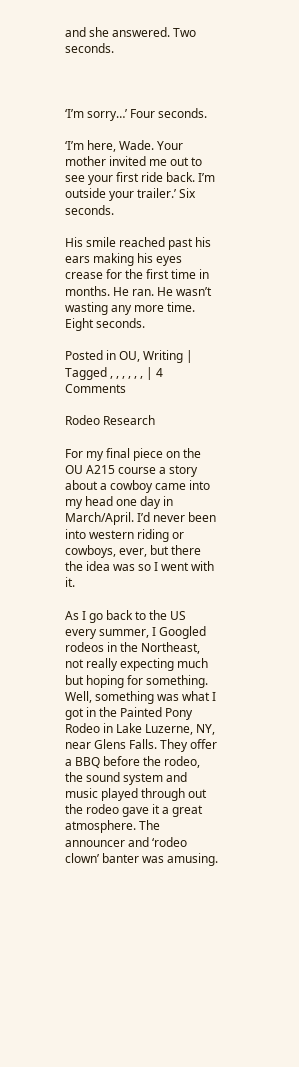and she answered. Two seconds.



‘I’m sorry…’ Four seconds.

‘I’m here, Wade. Your mother invited me out to see your first ride back. I’m outside your trailer.’ Six seconds.

His smile reached past his ears making his eyes crease for the first time in months. He ran. He wasn’t wasting any more time. Eight seconds.

Posted in OU, Writing | Tagged , , , , , , | 4 Comments

Rodeo Research

For my final piece on the OU A215 course a story about a cowboy came into my head one day in March/April. I’d never been into western riding or cowboys, ever, but there the idea was so I went with it.

As I go back to the US every summer, I Googled rodeos in the Northeast, not really expecting much but hoping for something. Well, something was what I got in the Painted Pony Rodeo in Lake Luzerne, NY, near Glens Falls. They offer a BBQ before the rodeo, the sound system and music played through out the rodeo gave it a great atmosphere. The announcer and ‘rodeo clown’ banter was amusing.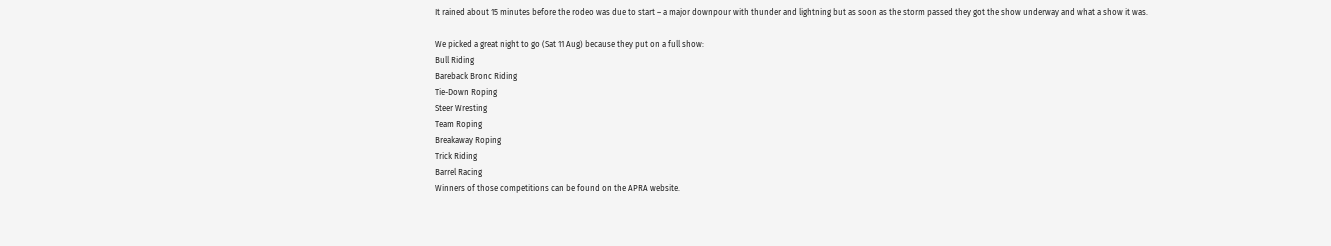It rained about 15 minutes before the rodeo was due to start – a major downpour with thunder and lightning but as soon as the storm passed they got the show underway and what a show it was.

We picked a great night to go (Sat 11 Aug) because they put on a full show:
Bull Riding
Bareback Bronc Riding
Tie-Down Roping
Steer Wresting
Team Roping
Breakaway Roping
Trick Riding
Barrel Racing
Winners of those competitions can be found on the APRA website.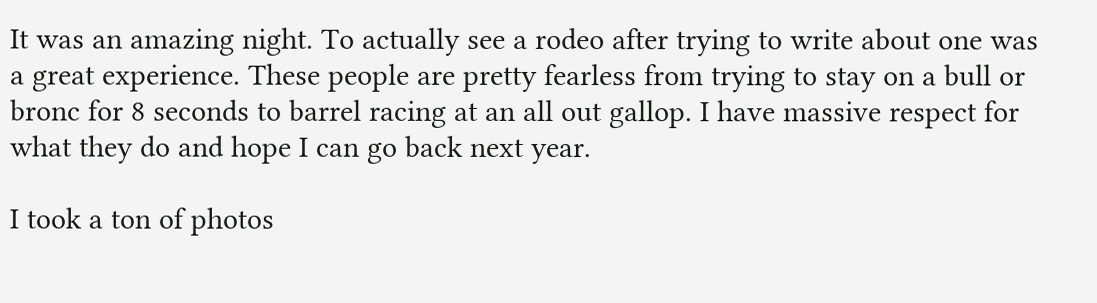It was an amazing night. To actually see a rodeo after trying to write about one was a great experience. These people are pretty fearless from trying to stay on a bull or bronc for 8 seconds to barrel racing at an all out gallop. I have massive respect for what they do and hope I can go back next year.

I took a ton of photos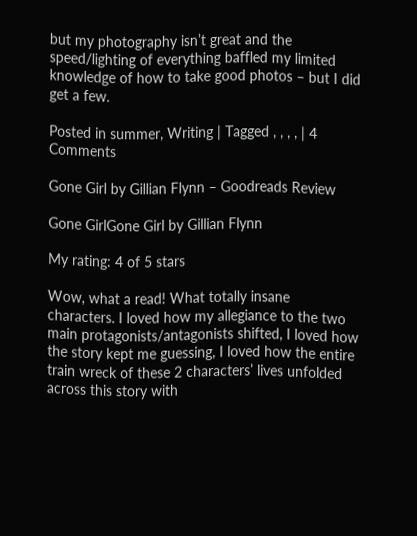but my photography isn’t great and the speed/lighting of everything baffled my limited knowledge of how to take good photos – but I did get a few.

Posted in summer, Writing | Tagged , , , , | 4 Comments

Gone Girl by Gillian Flynn – Goodreads Review

Gone GirlGone Girl by Gillian Flynn

My rating: 4 of 5 stars

Wow, what a read! What totally insane characters. I loved how my allegiance to the two main protagonists/antagonists shifted, I loved how the story kept me guessing, I loved how the entire train wreck of these 2 characters’ lives unfolded across this story with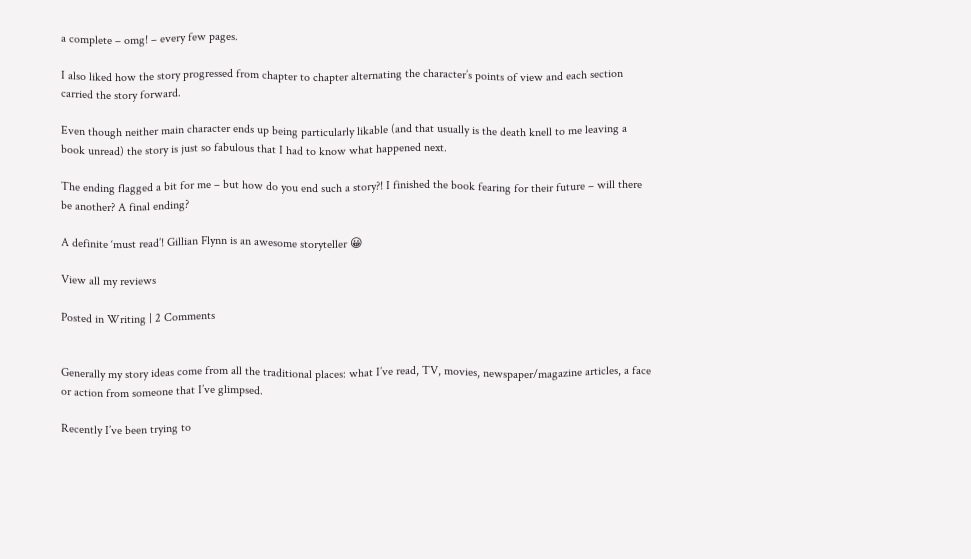a complete – omg! – every few pages.

I also liked how the story progressed from chapter to chapter alternating the character’s points of view and each section carried the story forward.

Even though neither main character ends up being particularly likable (and that usually is the death knell to me leaving a book unread) the story is just so fabulous that I had to know what happened next.

The ending flagged a bit for me – but how do you end such a story?! I finished the book fearing for their future – will there be another? A final ending?

A definite ‘must read’! Gillian Flynn is an awesome storyteller 😀

View all my reviews

Posted in Writing | 2 Comments


Generally my story ideas come from all the traditional places: what I’ve read, TV, movies, newspaper/magazine articles, a face or action from someone that I’ve glimpsed.

Recently I’ve been trying to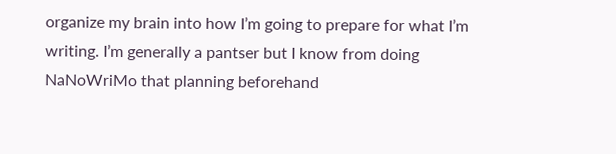organize my brain into how I’m going to prepare for what I’m writing. I’m generally a pantser but I know from doing NaNoWriMo that planning beforehand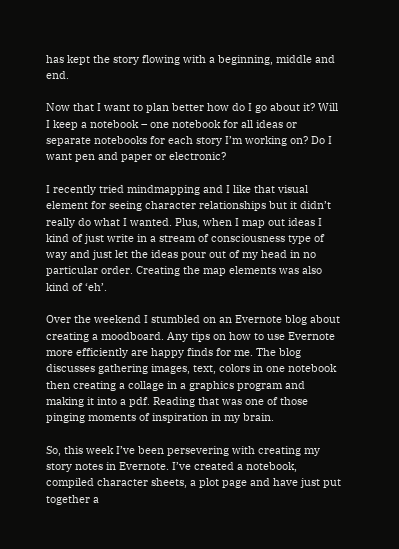has kept the story flowing with a beginning, middle and end.

Now that I want to plan better how do I go about it? Will I keep a notebook – one notebook for all ideas or separate notebooks for each story I’m working on? Do I want pen and paper or electronic?

I recently tried mindmapping and I like that visual element for seeing character relationships but it didn’t really do what I wanted. Plus, when I map out ideas I kind of just write in a stream of consciousness type of way and just let the ideas pour out of my head in no particular order. Creating the map elements was also kind of ‘eh’.

Over the weekend I stumbled on an Evernote blog about creating a moodboard. Any tips on how to use Evernote more efficiently are happy finds for me. The blog discusses gathering images, text, colors in one notebook then creating a collage in a graphics program and making it into a pdf. Reading that was one of those pinging moments of inspiration in my brain.

So, this week I’ve been persevering with creating my story notes in Evernote. I’ve created a notebook, compiled character sheets, a plot page and have just put together a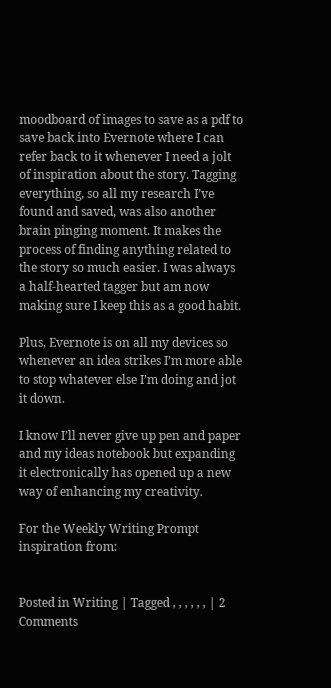moodboard of images to save as a pdf to save back into Evernote where I can refer back to it whenever I need a jolt of inspiration about the story. Tagging everything, so all my research I’ve found and saved, was also another brain pinging moment. It makes the process of finding anything related to the story so much easier. I was always a half-hearted tagger but am now making sure I keep this as a good habit.

Plus, Evernote is on all my devices so whenever an idea strikes I’m more able to stop whatever else I’m doing and jot it down.

I know I’ll never give up pen and paper and my ideas notebook but expanding it electronically has opened up a new way of enhancing my creativity.

For the Weekly Writing Prompt inspiration from:


Posted in Writing | Tagged , , , , , , | 2 Comments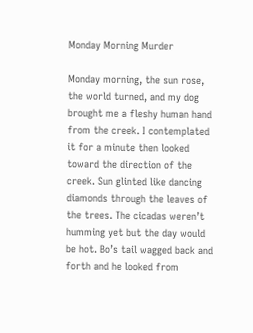Monday Morning Murder

Monday morning, the sun rose, the world turned, and my dog brought me a fleshy human hand from the creek. I contemplated it for a minute then looked toward the direction of the creek. Sun glinted like dancing diamonds through the leaves of the trees. The cicadas weren’t humming yet but the day would be hot. Bo’s tail wagged back and forth and he looked from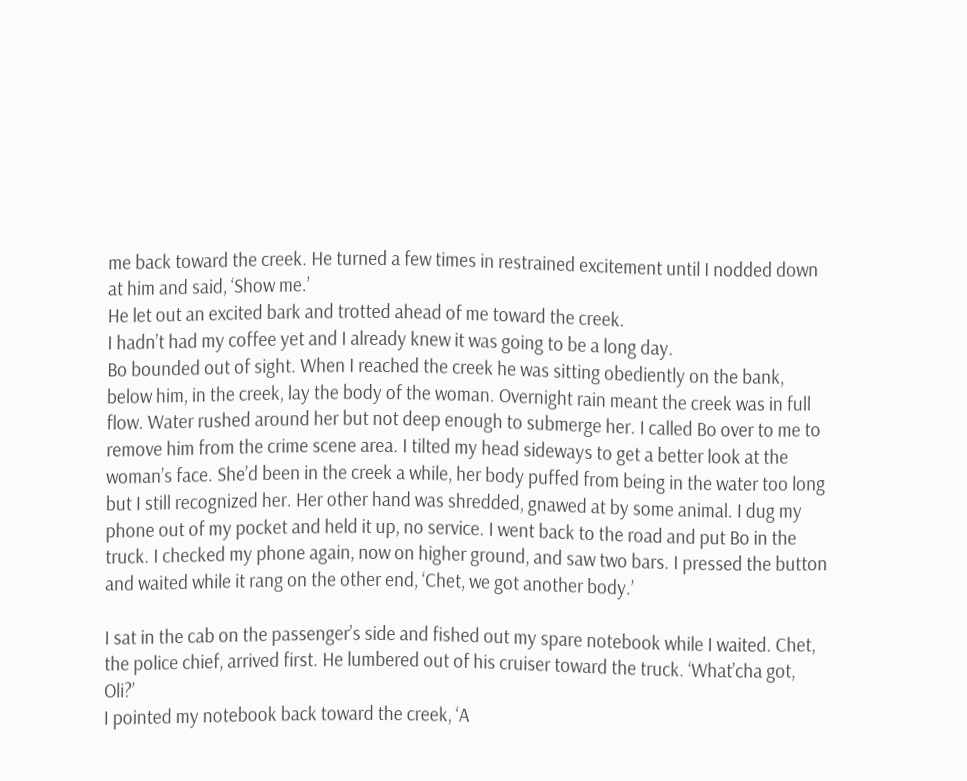me back toward the creek. He turned a few times in restrained excitement until I nodded down at him and said, ‘Show me.’
He let out an excited bark and trotted ahead of me toward the creek.
I hadn’t had my coffee yet and I already knew it was going to be a long day.
Bo bounded out of sight. When I reached the creek he was sitting obediently on the bank, below him, in the creek, lay the body of the woman. Overnight rain meant the creek was in full flow. Water rushed around her but not deep enough to submerge her. I called Bo over to me to remove him from the crime scene area. I tilted my head sideways to get a better look at the woman’s face. She’d been in the creek a while, her body puffed from being in the water too long but I still recognized her. Her other hand was shredded, gnawed at by some animal. I dug my phone out of my pocket and held it up, no service. I went back to the road and put Bo in the truck. I checked my phone again, now on higher ground, and saw two bars. I pressed the button and waited while it rang on the other end, ‘Chet, we got another body.’

I sat in the cab on the passenger’s side and fished out my spare notebook while I waited. Chet, the police chief, arrived first. He lumbered out of his cruiser toward the truck. ‘What’cha got, Oli?’
I pointed my notebook back toward the creek, ‘A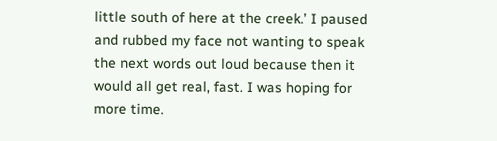little south of here at the creek.’ I paused and rubbed my face not wanting to speak the next words out loud because then it would all get real, fast. I was hoping for more time.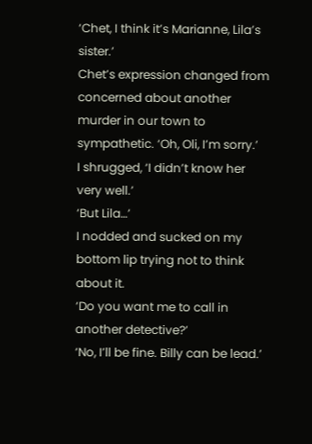‘Chet, I think it’s Marianne, Lila’s sister.’
Chet’s expression changed from concerned about another murder in our town to sympathetic. ‘Oh, Oli, I’m sorry.’
I shrugged, ‘I didn’t know her very well.’
‘But Lila…’
I nodded and sucked on my bottom lip trying not to think about it.
‘Do you want me to call in another detective?’
‘No, I’ll be fine. Billy can be lead.’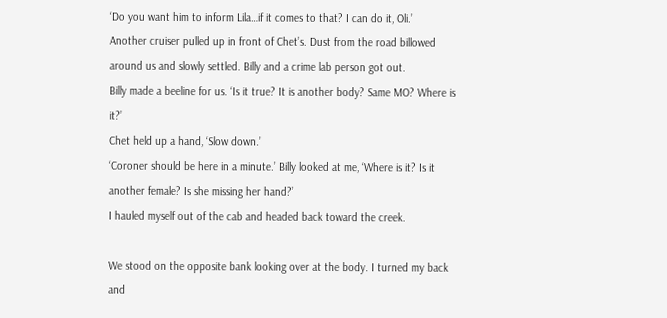‘Do you want him to inform Lila…if it comes to that? I can do it, Oli.’
Another cruiser pulled up in front of Chet’s. Dust from the road billowed around us and slowly settled. Billy and a crime lab person got out.
Billy made a beeline for us. ‘Is it true? It is another body? Same MO? Where is it?’
Chet held up a hand, ‘Slow down.’
‘Coroner should be here in a minute.’ Billy looked at me, ‘Where is it? Is it another female? Is she missing her hand?’
I hauled myself out of the cab and headed back toward the creek.

We stood on the opposite bank looking over at the body. I turned my back and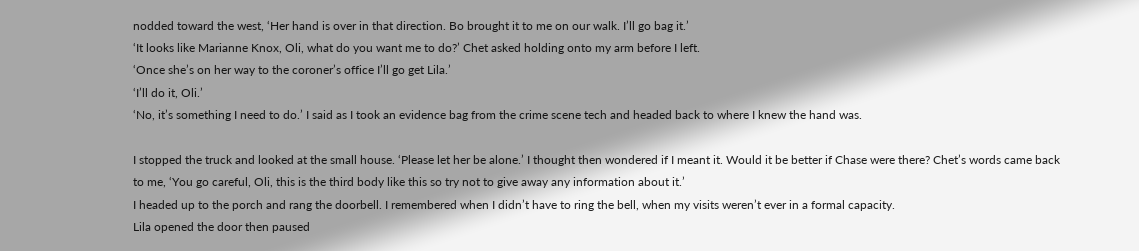nodded toward the west, ‘Her hand is over in that direction. Bo brought it to me on our walk. I’ll go bag it.’
‘It looks like Marianne Knox, Oli, what do you want me to do?’ Chet asked holding onto my arm before I left.
‘Once she’s on her way to the coroner’s office I’ll go get Lila.’
‘I’ll do it, Oli.’
‘No, it’s something I need to do.’ I said as I took an evidence bag from the crime scene tech and headed back to where I knew the hand was.

I stopped the truck and looked at the small house. ‘Please let her be alone.’ I thought then wondered if I meant it. Would it be better if Chase were there? Chet’s words came back to me, ‘You go careful, Oli, this is the third body like this so try not to give away any information about it.’
I headed up to the porch and rang the doorbell. I remembered when I didn’t have to ring the bell, when my visits weren’t ever in a formal capacity.
Lila opened the door then paused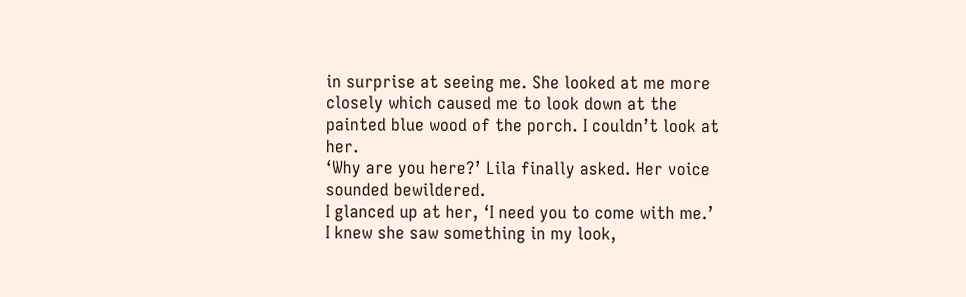in surprise at seeing me. She looked at me more closely which caused me to look down at the painted blue wood of the porch. I couldn’t look at her.
‘Why are you here?’ Lila finally asked. Her voice sounded bewildered.
I glanced up at her, ‘I need you to come with me.’
I knew she saw something in my look,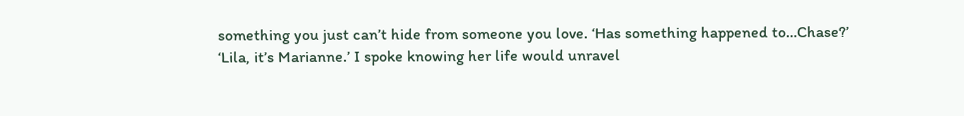something you just can’t hide from someone you love. ‘Has something happened to…Chase?’
‘Lila, it’s Marianne.’ I spoke knowing her life would unravel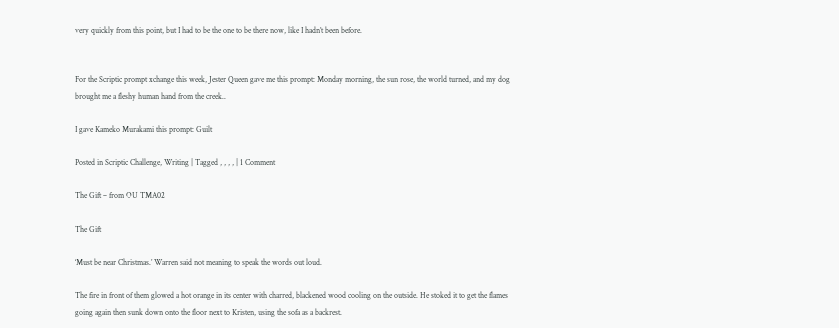very quickly from this point, but I had to be the one to be there now, like I hadn’t been before.


For the Scriptic prompt xchange this week, Jester Queen gave me this prompt: Monday morning, the sun rose, the world turned, and my dog brought me a fleshy human hand from the creek..

I gave Kameko Murakami this prompt: Guilt

Posted in Scriptic Challenge, Writing | Tagged , , , , | 1 Comment

The Gift – from OU TMA02

The Gift

‘Must be near Christmas.’ Warren said not meaning to speak the words out loud.

The fire in front of them glowed a hot orange in its center with charred, blackened wood cooling on the outside. He stoked it to get the flames going again then sunk down onto the floor next to Kristen, using the sofa as a backrest.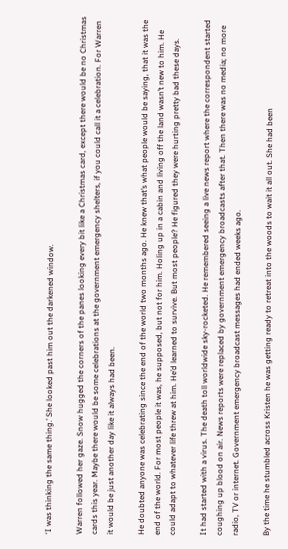‘I was thinking the same thing.’ She looked past him out the darkened window.

Warren followed her gaze. Snow hugged the corners of the panes looking every bit like a Christmas card, except there would be no Christmas cards this year. Maybe there would be some celebrations at the government emergency shelters, if you could call it a celebration. For Warren it would be just another day like it always had been.

He doubted anyone was celebrating since the end of the world two months ago. He knew that’s what people would be saying, that it was the end of the world. For most people it was, he supposed, but not for him. Holing up in a cabin and living off the land wasn’t new to him. He could adapt to whatever life threw at him. He’d learned to survive. But most people? He figured they were hurting pretty bad these days.

It had started with a virus. The death toll worldwide sky-rocketed. He remembered seeing a live news report where the correspondent started coughing up blood on air. News reports were replaced by government emergency broadcasts after that. Then there was no media; no more radio, TV or internet. Government emergency broadcast messages had ended weeks ago.

By the time he stumbled across Kristen he was getting ready to retreat into the woods to wait it all out. She had been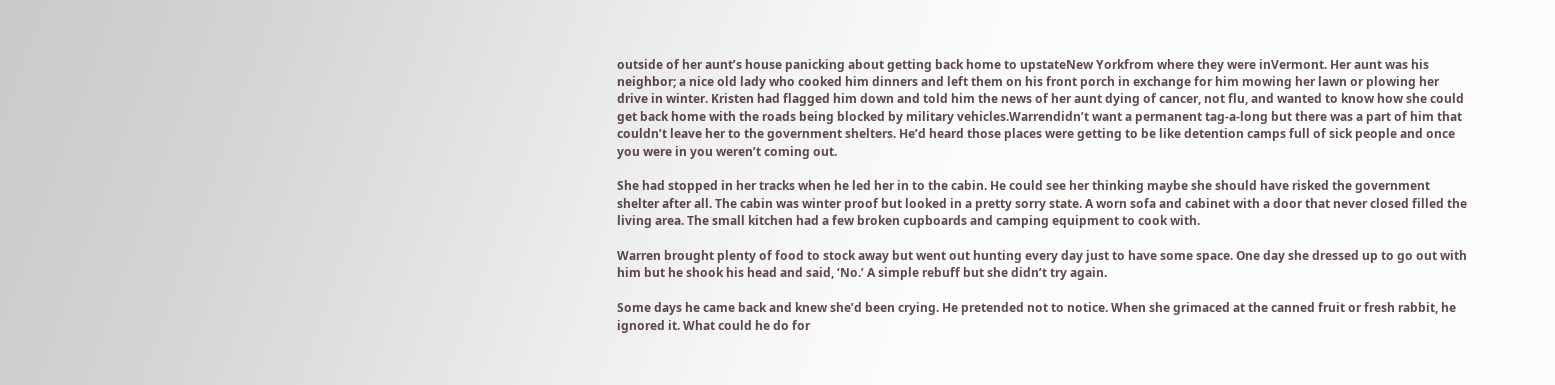outside of her aunt’s house panicking about getting back home to upstateNew Yorkfrom where they were inVermont. Her aunt was his neighbor; a nice old lady who cooked him dinners and left them on his front porch in exchange for him mowing her lawn or plowing her drive in winter. Kristen had flagged him down and told him the news of her aunt dying of cancer, not flu, and wanted to know how she could get back home with the roads being blocked by military vehicles.Warrendidn’t want a permanent tag-a-long but there was a part of him that couldn’t leave her to the government shelters. He’d heard those places were getting to be like detention camps full of sick people and once you were in you weren’t coming out.

She had stopped in her tracks when he led her in to the cabin. He could see her thinking maybe she should have risked the government shelter after all. The cabin was winter proof but looked in a pretty sorry state. A worn sofa and cabinet with a door that never closed filled the living area. The small kitchen had a few broken cupboards and camping equipment to cook with.

Warren brought plenty of food to stock away but went out hunting every day just to have some space. One day she dressed up to go out with him but he shook his head and said, ‘No.’ A simple rebuff but she didn’t try again.

Some days he came back and knew she’d been crying. He pretended not to notice. When she grimaced at the canned fruit or fresh rabbit, he ignored it. What could he do for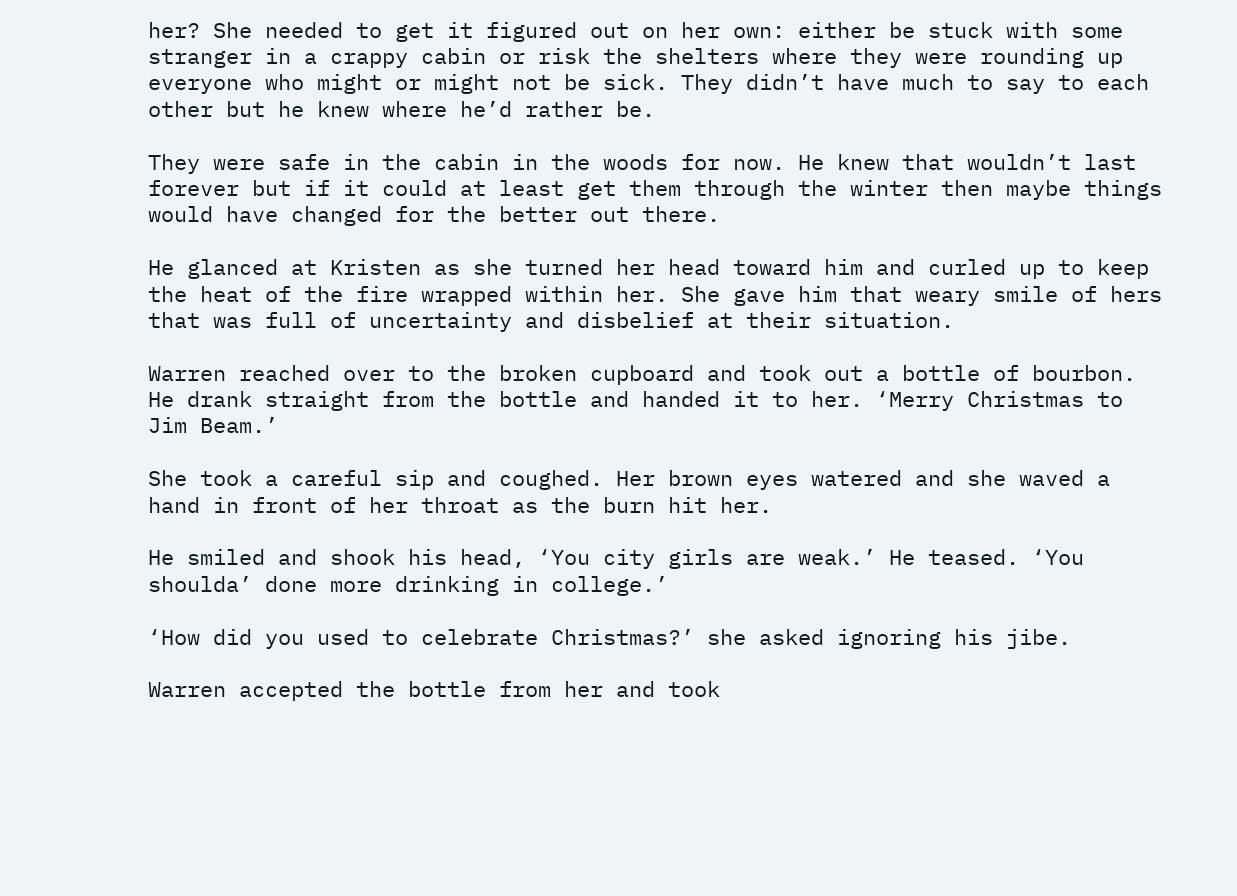her? She needed to get it figured out on her own: either be stuck with some stranger in a crappy cabin or risk the shelters where they were rounding up everyone who might or might not be sick. They didn’t have much to say to each other but he knew where he’d rather be.

They were safe in the cabin in the woods for now. He knew that wouldn’t last forever but if it could at least get them through the winter then maybe things would have changed for the better out there.

He glanced at Kristen as she turned her head toward him and curled up to keep the heat of the fire wrapped within her. She gave him that weary smile of hers that was full of uncertainty and disbelief at their situation.

Warren reached over to the broken cupboard and took out a bottle of bourbon. He drank straight from the bottle and handed it to her. ‘Merry Christmas to Jim Beam.’

She took a careful sip and coughed. Her brown eyes watered and she waved a hand in front of her throat as the burn hit her.

He smiled and shook his head, ‘You city girls are weak.’ He teased. ‘You shoulda’ done more drinking in college.’

‘How did you used to celebrate Christmas?’ she asked ignoring his jibe.

Warren accepted the bottle from her and took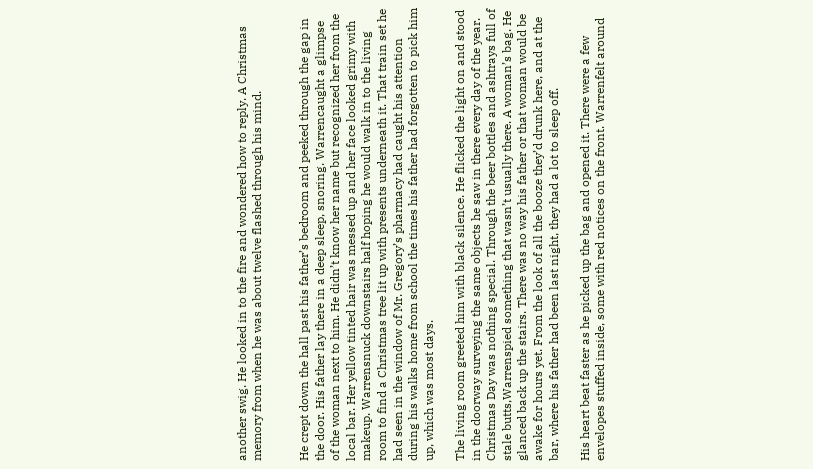another swig. He looked in to the fire and wondered how to reply. A Christmas memory from when he was about twelve flashed through his mind.


He crept down the hall past his father’s bedroom and peeked through the gap in the door. His father lay there in a deep sleep, snoring. Warrencaught a glimpse of the woman next to him. He didn’t know her name but recognized her from the local bar. Her yellow tinted hair was messed up and her face looked grimy with makeup. Warrensnuck downstairs half hoping he would walk in to the living room to find a Christmas tree lit up with presents underneath it. That train set he had seen in the window of Mr. Gregory’s pharmacy had caught his attention during his walks home from school the times his father had forgotten to pick him up, which was most days.

The living room greeted him with black silence. He flicked the light on and stood in the doorway surveying the same objects he saw in there every day of the year. Christmas Day was nothing special. Through the beer bottles and ashtrays full of stale butts,Warrenspied something that wasn’t usually there. A woman’s bag. He glanced back up the stairs. There was no way his father or that woman would be awake for hours yet. From the look of all the booze they’d drunk here, and at the bar, where his father had been last night, they had a lot to sleep off.

His heart beat faster as he picked up the bag and opened it. There were a few envelopes stuffed inside, some with red notices on the front. Warrenfelt around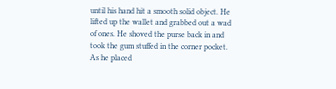until his hand hit a smooth solid object. He lifted up the wallet and grabbed out a wad of ones. He shoved the purse back in and took the gum stuffed in the corner pocket. As he placed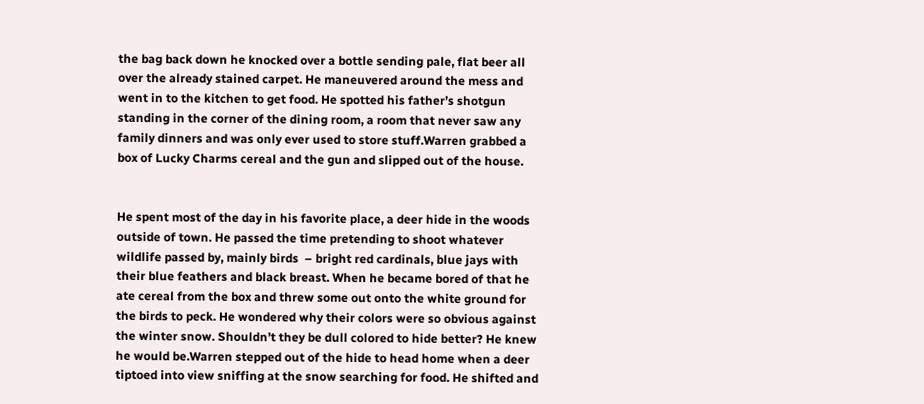the bag back down he knocked over a bottle sending pale, flat beer all over the already stained carpet. He maneuvered around the mess and went in to the kitchen to get food. He spotted his father’s shotgun standing in the corner of the dining room, a room that never saw any family dinners and was only ever used to store stuff.Warren grabbed a box of Lucky Charms cereal and the gun and slipped out of the house.


He spent most of the day in his favorite place, a deer hide in the woods outside of town. He passed the time pretending to shoot whatever wildlife passed by, mainly birds  – bright red cardinals, blue jays with their blue feathers and black breast. When he became bored of that he ate cereal from the box and threw some out onto the white ground for the birds to peck. He wondered why their colors were so obvious against the winter snow. Shouldn’t they be dull colored to hide better? He knew he would be.Warren stepped out of the hide to head home when a deer tiptoed into view sniffing at the snow searching for food. He shifted and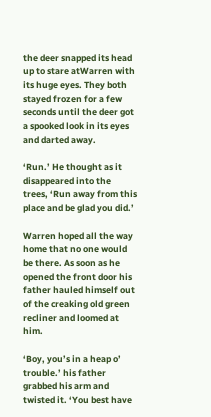the deer snapped its head up to stare atWarren with its huge eyes. They both stayed frozen for a few seconds until the deer got a spooked look in its eyes and darted away.

‘Run.’ He thought as it disappeared into the trees, ‘Run away from this place and be glad you did.’

Warren hoped all the way home that no one would be there. As soon as he opened the front door his father hauled himself out of the creaking old green recliner and loomed at him.

‘Boy, you’s in a heap o’ trouble.’ his father grabbed his arm and twisted it. ‘You best have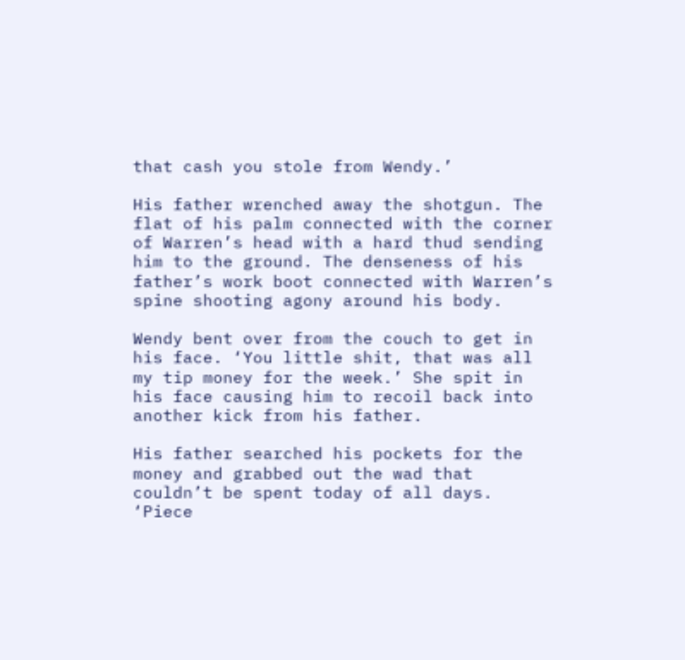that cash you stole from Wendy.’

His father wrenched away the shotgun. The flat of his palm connected with the corner of Warren’s head with a hard thud sending him to the ground. The denseness of his father’s work boot connected with Warren’s spine shooting agony around his body.

Wendy bent over from the couch to get in his face. ‘You little shit, that was all my tip money for the week.’ She spit in his face causing him to recoil back into another kick from his father.

His father searched his pockets for the money and grabbed out the wad that couldn’t be spent today of all days. ‘Piece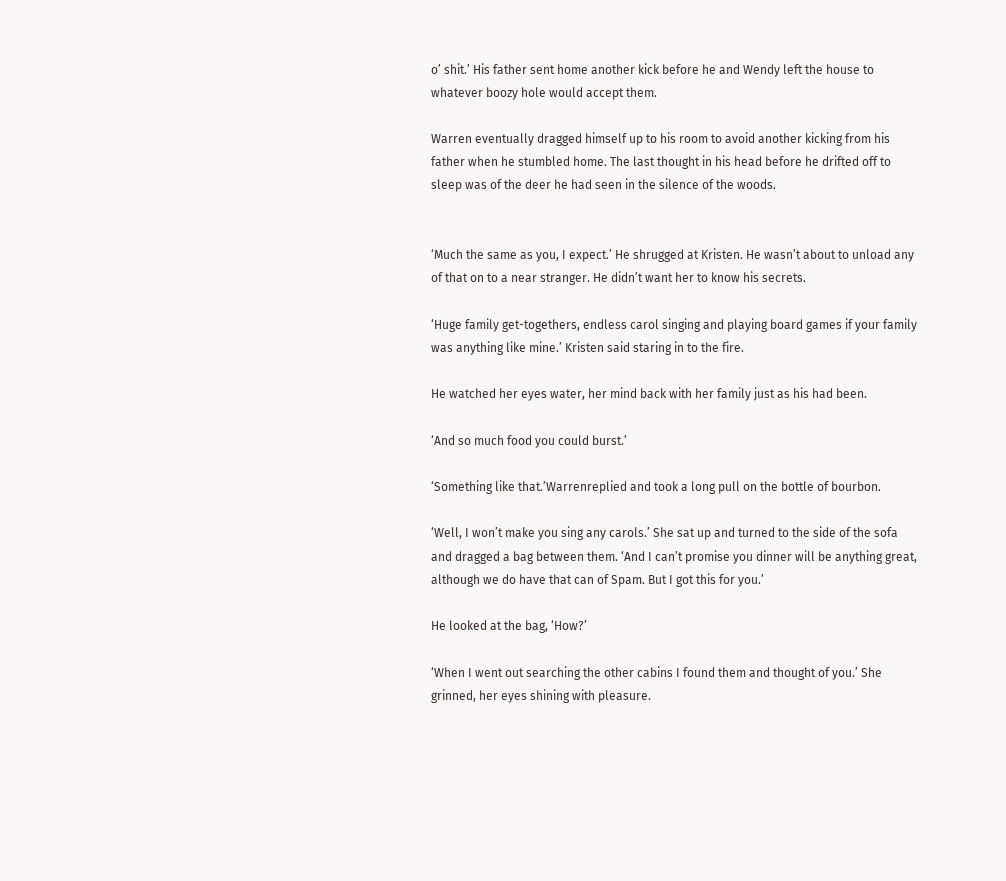o’ shit.’ His father sent home another kick before he and Wendy left the house to whatever boozy hole would accept them.

Warren eventually dragged himself up to his room to avoid another kicking from his father when he stumbled home. The last thought in his head before he drifted off to sleep was of the deer he had seen in the silence of the woods.


‘Much the same as you, I expect.’ He shrugged at Kristen. He wasn’t about to unload any of that on to a near stranger. He didn’t want her to know his secrets.

‘Huge family get-togethers, endless carol singing and playing board games if your family was anything like mine.’ Kristen said staring in to the fire.

He watched her eyes water, her mind back with her family just as his had been.

‘And so much food you could burst.’

‘Something like that.’Warrenreplied and took a long pull on the bottle of bourbon.

‘Well, I won’t make you sing any carols.’ She sat up and turned to the side of the sofa and dragged a bag between them. ‘And I can’t promise you dinner will be anything great, although we do have that can of Spam. But I got this for you.’

He looked at the bag, ‘How?’

‘When I went out searching the other cabins I found them and thought of you.’ She grinned, her eyes shining with pleasure.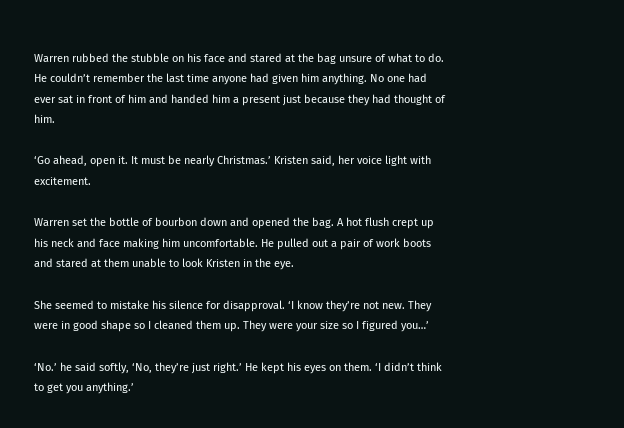Warren rubbed the stubble on his face and stared at the bag unsure of what to do. He couldn’t remember the last time anyone had given him anything. No one had ever sat in front of him and handed him a present just because they had thought of him.

‘Go ahead, open it. It must be nearly Christmas.’ Kristen said, her voice light with excitement.

Warren set the bottle of bourbon down and opened the bag. A hot flush crept up his neck and face making him uncomfortable. He pulled out a pair of work boots and stared at them unable to look Kristen in the eye.

She seemed to mistake his silence for disapproval. ‘I know they’re not new. They were in good shape so I cleaned them up. They were your size so I figured you…’

‘No.’ he said softly, ‘No, they’re just right.’ He kept his eyes on them. ‘I didn’t think to get you anything.’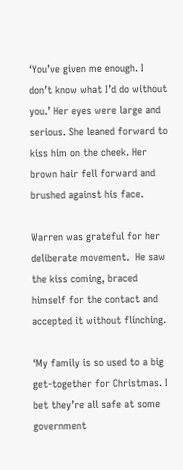‘You’ve given me enough. I don’t know what I’d do without you.’ Her eyes were large and serious. She leaned forward to kiss him on the cheek. Her brown hair fell forward and brushed against his face.

Warren was grateful for her deliberate movement.  He saw the kiss coming, braced himself for the contact and accepted it without flinching.

‘My family is so used to a big get-together for Christmas. I bet they’re all safe at some government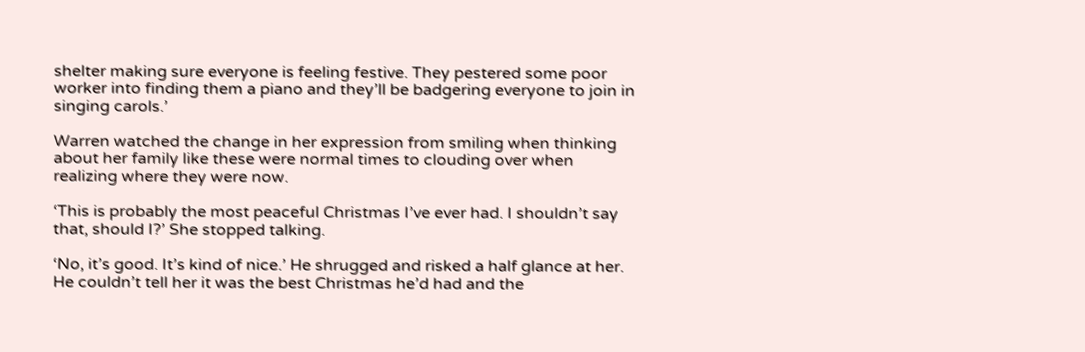shelter making sure everyone is feeling festive. They pestered some poor worker into finding them a piano and they’ll be badgering everyone to join in singing carols.’

Warren watched the change in her expression from smiling when thinking about her family like these were normal times to clouding over when realizing where they were now.

‘This is probably the most peaceful Christmas I’ve ever had. I shouldn’t say that, should I?’ She stopped talking.

‘No, it’s good. It’s kind of nice.’ He shrugged and risked a half glance at her. He couldn’t tell her it was the best Christmas he’d had and the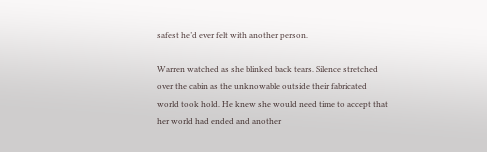safest he’d ever felt with another person.

Warren watched as she blinked back tears. Silence stretched over the cabin as the unknowable outside their fabricated world took hold. He knew she would need time to accept that her world had ended and another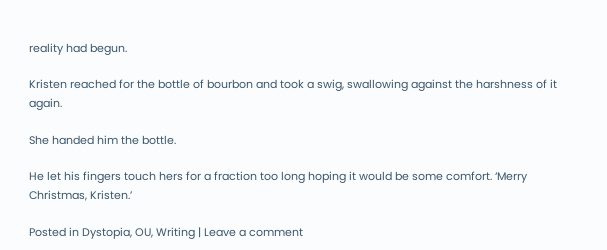reality had begun.

Kristen reached for the bottle of bourbon and took a swig, swallowing against the harshness of it again.

She handed him the bottle.

He let his fingers touch hers for a fraction too long hoping it would be some comfort. ‘Merry Christmas, Kristen.’

Posted in Dystopia, OU, Writing | Leave a comment